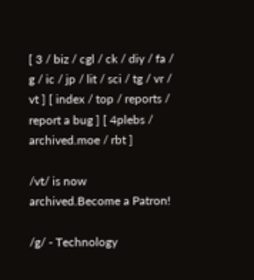[ 3 / biz / cgl / ck / diy / fa / g / ic / jp / lit / sci / tg / vr / vt ] [ index / top / reports / report a bug ] [ 4plebs / archived.moe / rbt ]

/vt/ is now archived.Become a Patron!

/g/ - Technology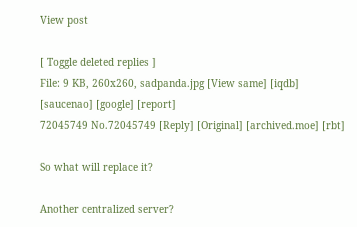View post

[ Toggle deleted replies ]
File: 9 KB, 260x260, sadpanda.jpg [View same] [iqdb] [saucenao] [google] [report]
72045749 No.72045749 [Reply] [Original] [archived.moe] [rbt]

So what will replace it?

Another centralized server?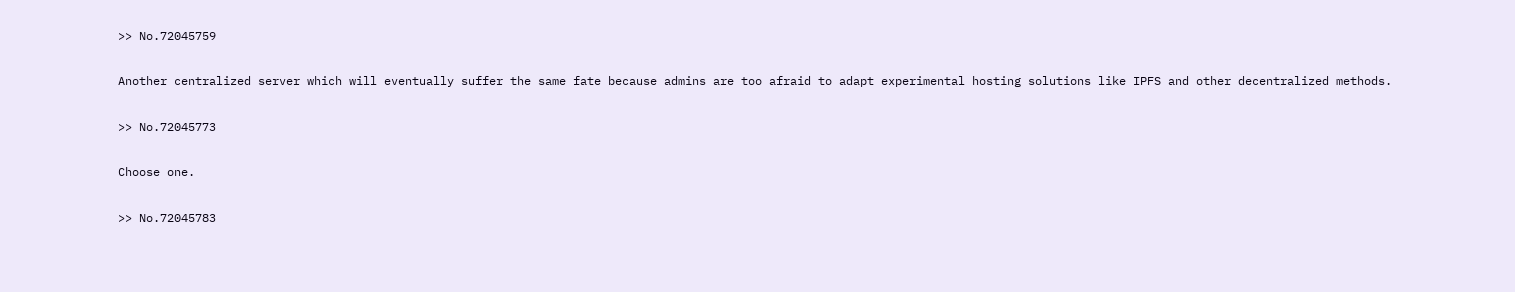>> No.72045759

Another centralized server which will eventually suffer the same fate because admins are too afraid to adapt experimental hosting solutions like IPFS and other decentralized methods.

>> No.72045773

Choose one.

>> No.72045783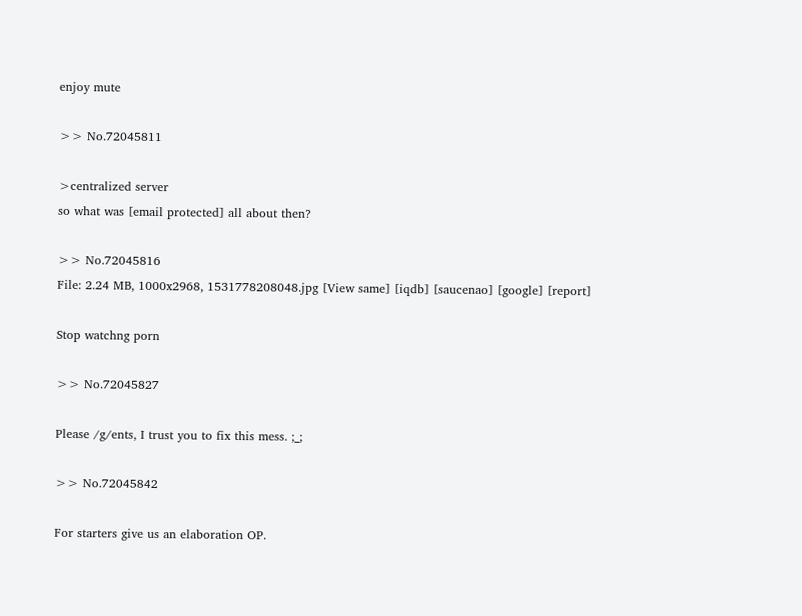enjoy mute

>> No.72045811

>centralized server
so what was [email protected] all about then?

>> No.72045816
File: 2.24 MB, 1000x2968, 1531778208048.jpg [View same] [iqdb] [saucenao] [google] [report]

Stop watchng porn

>> No.72045827

Please /g/ents, I trust you to fix this mess. ;_;

>> No.72045842

For starters give us an elaboration OP.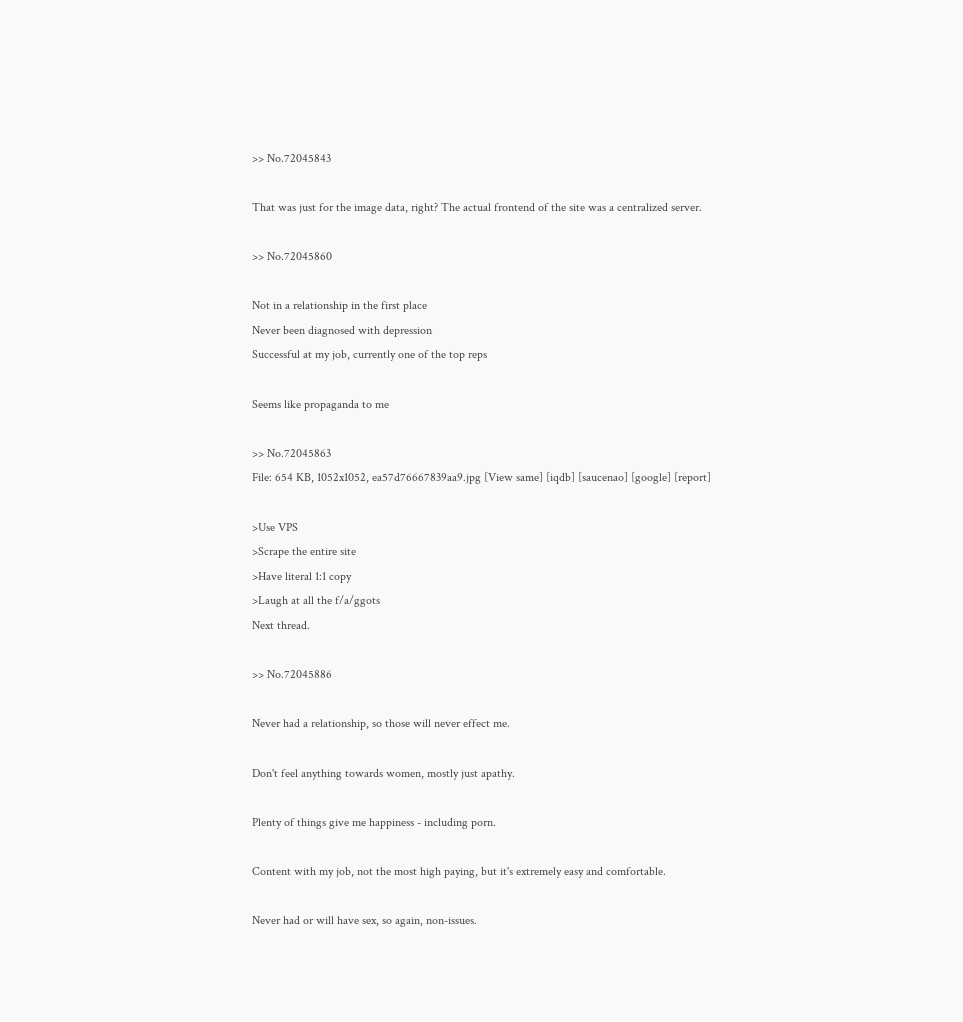>> No.72045843

That was just for the image data, right? The actual frontend of the site was a centralized server.

>> No.72045860

Not in a relationship in the first place
Never been diagnosed with depression
Successful at my job, currently one of the top reps

Seems like propaganda to me

>> No.72045863
File: 654 KB, 1052x1052, ea57d76667839aa9.jpg [View same] [iqdb] [saucenao] [google] [report]

>Use VPS
>Scrape the entire site
>Have literal 1:1 copy
>Laugh at all the f/a/ggots
Next thread.

>> No.72045886

Never had a relationship, so those will never effect me.

Don't feel anything towards women, mostly just apathy.

Plenty of things give me happiness - including porn.

Content with my job, not the most high paying, but it's extremely easy and comfortable.

Never had or will have sex, so again, non-issues.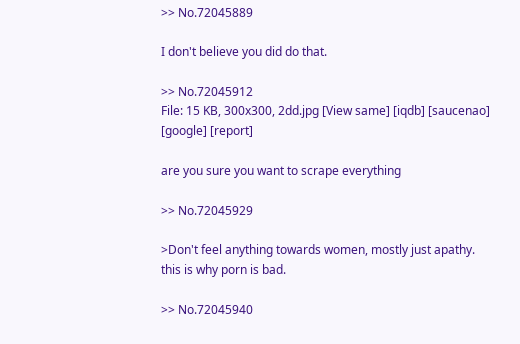>> No.72045889

I don't believe you did do that.

>> No.72045912
File: 15 KB, 300x300, 2dd.jpg [View same] [iqdb] [saucenao] [google] [report]

are you sure you want to scrape everything

>> No.72045929

>Don't feel anything towards women, mostly just apathy.
this is why porn is bad.

>> No.72045940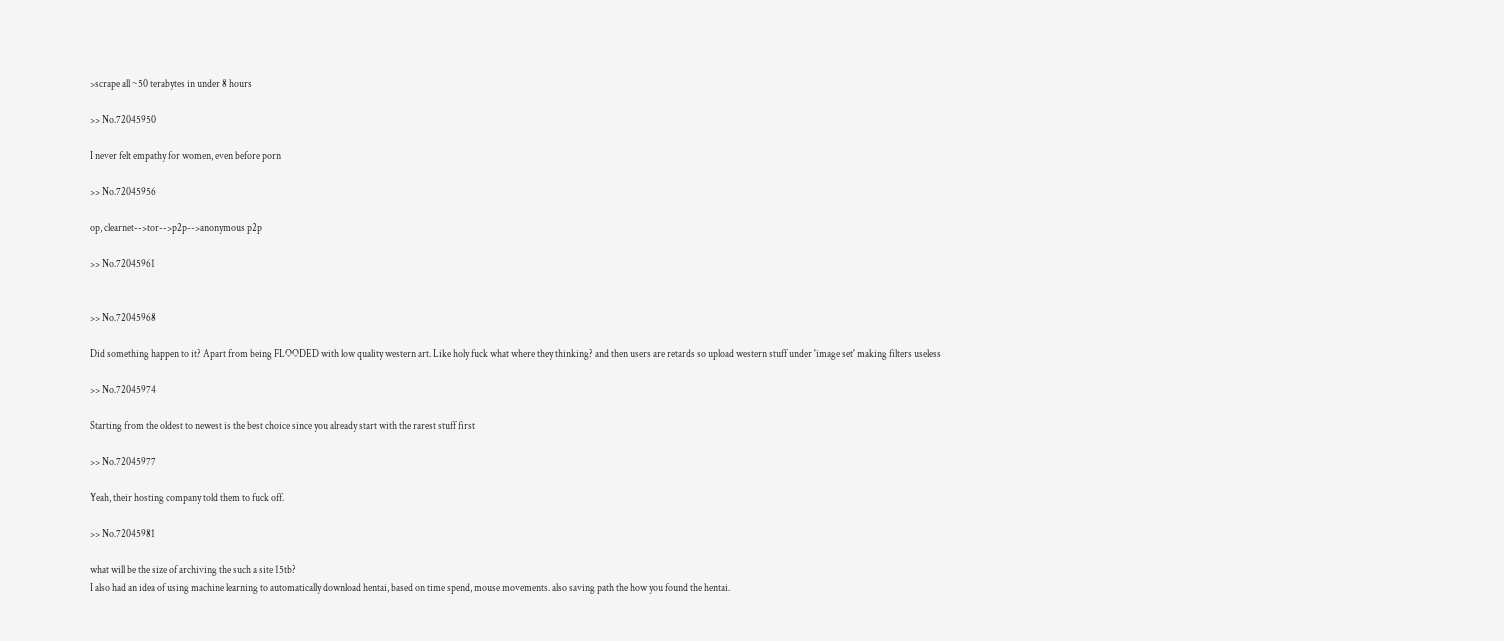>scrape all ~50 terabytes in under 8 hours

>> No.72045950

I never felt empathy for women, even before porn

>> No.72045956

op, clearnet-->tor-->p2p-->anonymous p2p

>> No.72045961


>> No.72045968

Did something happen to it? Apart from being FLOODED with low quality western art. Like holy fuck what where they thinking? and then users are retards so upload western stuff under 'image set' making filters useless

>> No.72045974

Starting from the oldest to newest is the best choice since you already start with the rarest stuff first

>> No.72045977

Yeah, their hosting company told them to fuck off.

>> No.72045981

what will be the size of archiving the such a site 15tb?
I also had an idea of using machine learning to automatically download hentai, based on time spend, mouse movements. also saving path the how you found the hentai.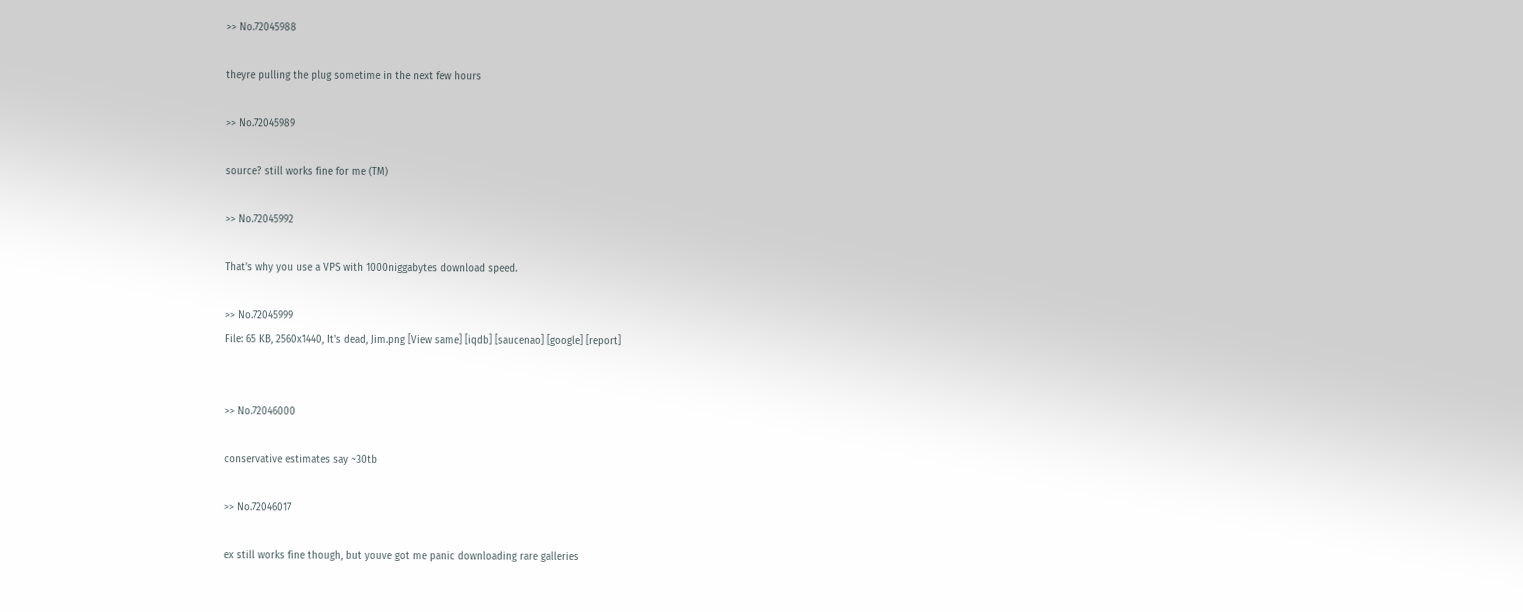>> No.72045988

theyre pulling the plug sometime in the next few hours

>> No.72045989

source? still works fine for me (TM)

>> No.72045992

That's why you use a VPS with 1000niggabytes download speed.

>> No.72045999
File: 65 KB, 2560x1440, It's dead, Jim.png [View same] [iqdb] [saucenao] [google] [report]


>> No.72046000

conservative estimates say ~30tb

>> No.72046017

ex still works fine though, but youve got me panic downloading rare galleries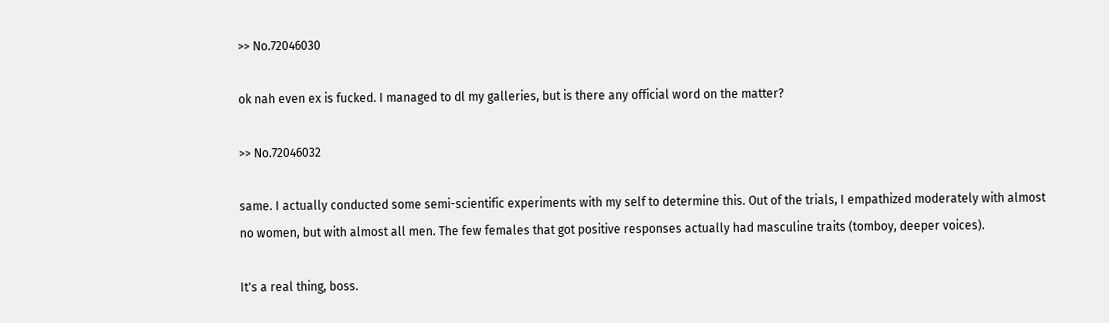>> No.72046030

ok nah even ex is fucked. I managed to dl my galleries, but is there any official word on the matter?

>> No.72046032

same. I actually conducted some semi-scientific experiments with my self to determine this. Out of the trials, I empathized moderately with almost no women, but with almost all men. The few females that got positive responses actually had masculine traits (tomboy, deeper voices).

It's a real thing, boss.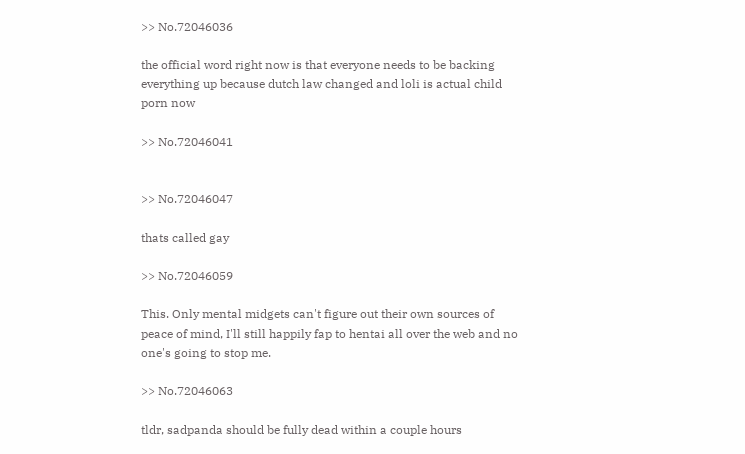>> No.72046036

the official word right now is that everyone needs to be backing everything up because dutch law changed and loli is actual child porn now

>> No.72046041


>> No.72046047

thats called gay

>> No.72046059

This. Only mental midgets can't figure out their own sources of peace of mind, I'll still happily fap to hentai all over the web and no one's going to stop me.

>> No.72046063

tldr, sadpanda should be fully dead within a couple hours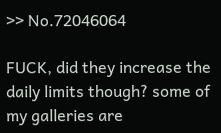>> No.72046064

FUCK, did they increase the daily limits though? some of my galleries are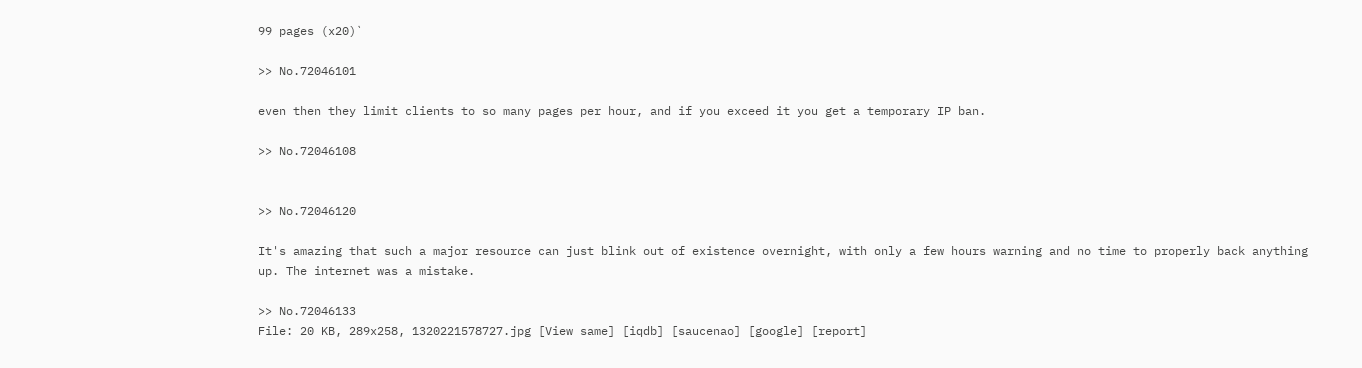99 pages (x20)`

>> No.72046101

even then they limit clients to so many pages per hour, and if you exceed it you get a temporary IP ban.

>> No.72046108


>> No.72046120

It's amazing that such a major resource can just blink out of existence overnight, with only a few hours warning and no time to properly back anything up. The internet was a mistake.

>> No.72046133
File: 20 KB, 289x258, 1320221578727.jpg [View same] [iqdb] [saucenao] [google] [report]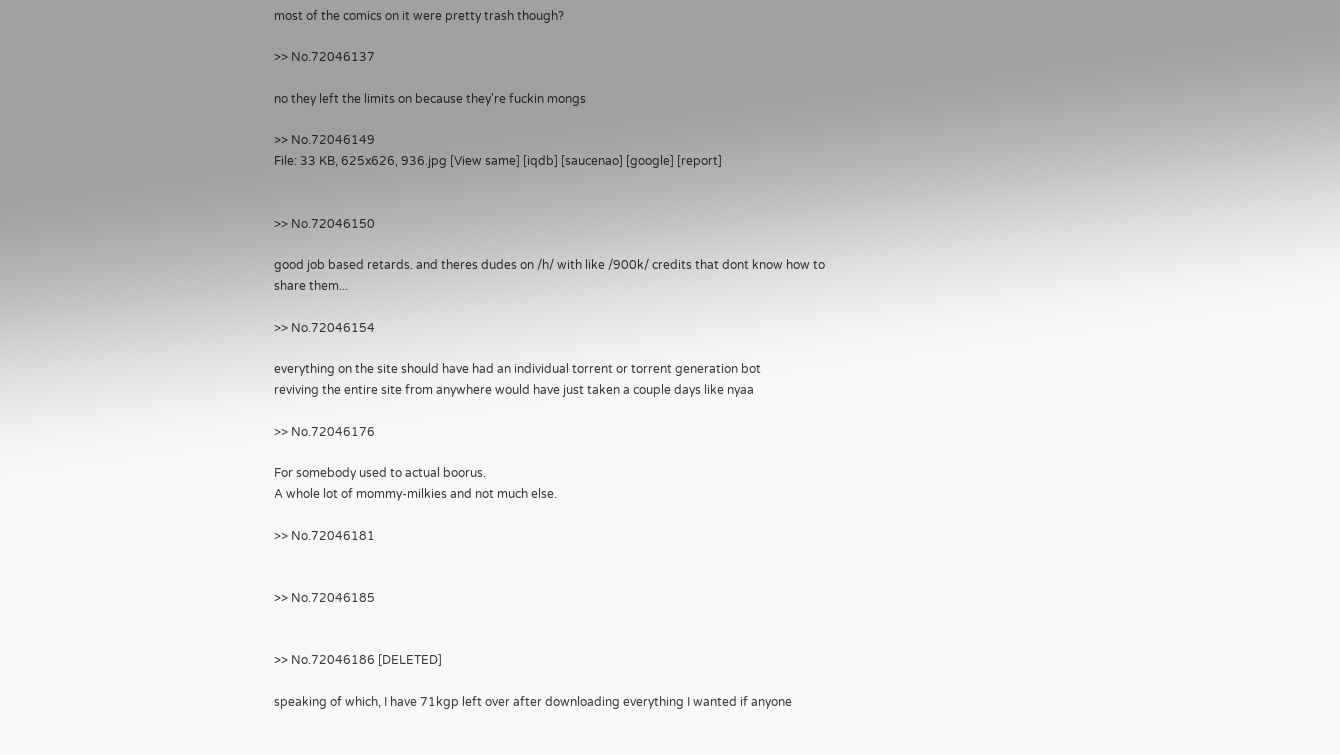most of the comics on it were pretty trash though?

>> No.72046137

no they left the limits on because they're fuckin mongs

>> No.72046149
File: 33 KB, 625x626, 936.jpg [View same] [iqdb] [saucenao] [google] [report]


>> No.72046150

good job based retards. and theres dudes on /h/ with like /900k/ credits that dont know how to share them...

>> No.72046154

everything on the site should have had an individual torrent or torrent generation bot
reviving the entire site from anywhere would have just taken a couple days like nyaa

>> No.72046176

For somebody used to actual boorus.
A whole lot of mommy-milkies and not much else.

>> No.72046181


>> No.72046185


>> No.72046186 [DELETED]

speaking of which, I have 71kgp left over after downloading everything I wanted if anyone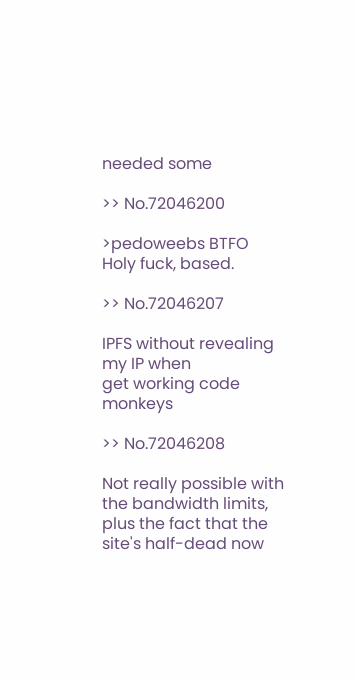needed some

>> No.72046200

>pedoweebs BTFO
Holy fuck, based.

>> No.72046207

IPFS without revealing my IP when
get working code monkeys

>> No.72046208

Not really possible with the bandwidth limits, plus the fact that the site's half-dead now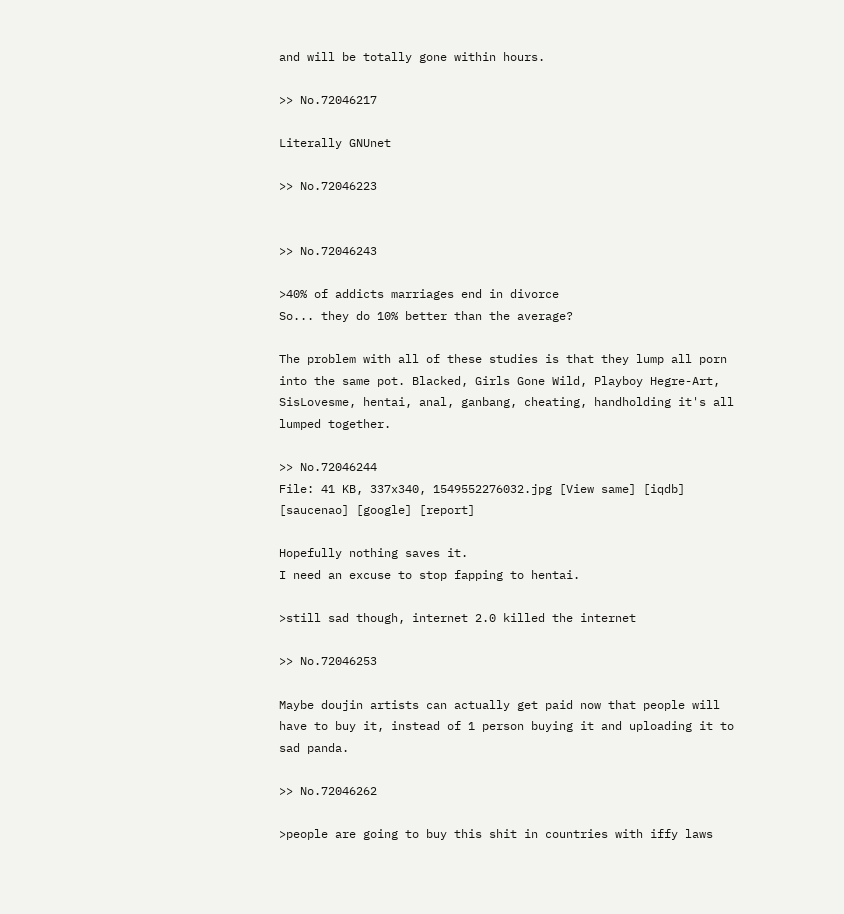and will be totally gone within hours.

>> No.72046217

Literally GNUnet

>> No.72046223


>> No.72046243

>40% of addicts marriages end in divorce
So... they do 10% better than the average?

The problem with all of these studies is that they lump all porn into the same pot. Blacked, Girls Gone Wild, Playboy Hegre-Art, SisLovesme, hentai, anal, ganbang, cheating, handholding it's all lumped together.

>> No.72046244
File: 41 KB, 337x340, 1549552276032.jpg [View same] [iqdb] [saucenao] [google] [report]

Hopefully nothing saves it.
I need an excuse to stop fapping to hentai.

>still sad though, internet 2.0 killed the internet

>> No.72046253

Maybe doujin artists can actually get paid now that people will have to buy it, instead of 1 person buying it and uploading it to sad panda.

>> No.72046262

>people are going to buy this shit in countries with iffy laws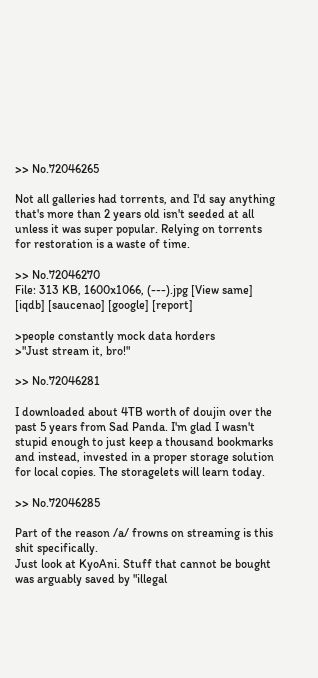>> No.72046265

Not all galleries had torrents, and I'd say anything that's more than 2 years old isn't seeded at all unless it was super popular. Relying on torrents for restoration is a waste of time.

>> No.72046270
File: 313 KB, 1600x1066, (---).jpg [View same] [iqdb] [saucenao] [google] [report]

>people constantly mock data horders
>"Just stream it, bro!"

>> No.72046281

I downloaded about 4TB worth of doujin over the past 5 years from Sad Panda. I'm glad I wasn't stupid enough to just keep a thousand bookmarks and instead, invested in a proper storage solution for local copies. The storagelets will learn today.

>> No.72046285

Part of the reason /a/ frowns on streaming is this shit specifically.
Just look at KyoAni. Stuff that cannot be bought was arguably saved by "illegal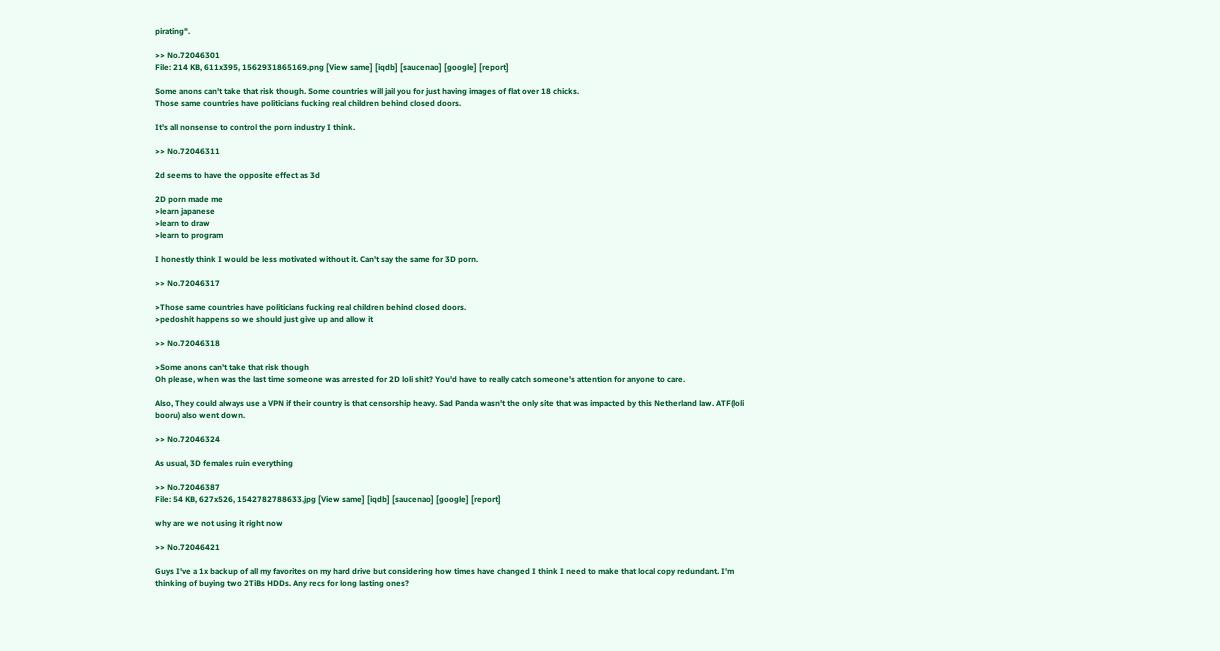pirating".

>> No.72046301
File: 214 KB, 611x395, 1562931865169.png [View same] [iqdb] [saucenao] [google] [report]

Some anons can't take that risk though. Some countries will jail you for just having images of flat over 18 chicks.
Those same countries have politicians fucking real children behind closed doors.

It's all nonsense to control the porn industry I think.

>> No.72046311

2d seems to have the opposite effect as 3d

2D porn made me
>learn japanese
>learn to draw
>learn to program

I honestly think I would be less motivated without it. Can't say the same for 3D porn.

>> No.72046317

>Those same countries have politicians fucking real children behind closed doors.
>pedoshit happens so we should just give up and allow it

>> No.72046318

>Some anons can't take that risk though
Oh please, when was the last time someone was arrested for 2D loli shit? You'd have to really catch someone's attention for anyone to care.

Also, They could always use a VPN if their country is that censorship heavy. Sad Panda wasn't the only site that was impacted by this Netherland law. ATF(loli booru) also went down.

>> No.72046324

As usual, 3D females ruin everything

>> No.72046387
File: 54 KB, 627x526, 1542782788633.jpg [View same] [iqdb] [saucenao] [google] [report]

why are we not using it right now

>> No.72046421

Guys I've a 1x backup of all my favorites on my hard drive but considering how times have changed I think I need to make that local copy redundant. I'm thinking of buying two 2TiBs HDDs. Any recs for long lasting ones?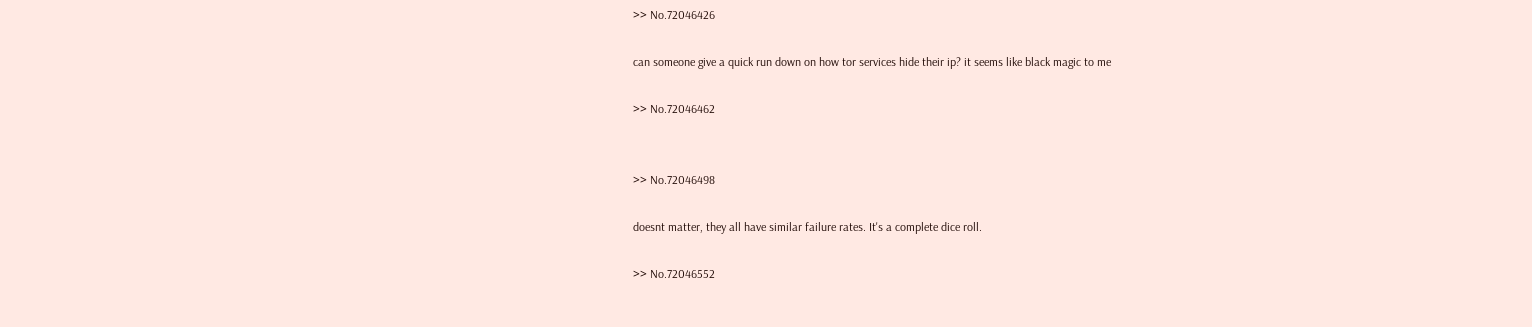>> No.72046426

can someone give a quick run down on how tor services hide their ip? it seems like black magic to me

>> No.72046462


>> No.72046498

doesnt matter, they all have similar failure rates. It's a complete dice roll.

>> No.72046552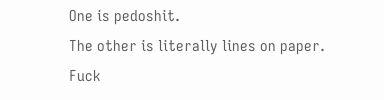One is pedoshit.
The other is literally lines on paper. Fuck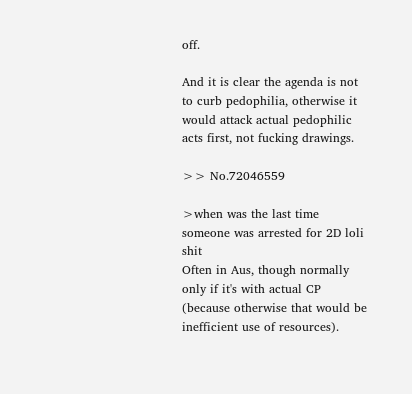off.

And it is clear the agenda is not to curb pedophilia, otherwise it would attack actual pedophilic acts first, not fucking drawings.

>> No.72046559

>when was the last time someone was arrested for 2D loli shit
Often in Aus, though normally only if it's with actual CP (because otherwise that would be inefficient use of resources).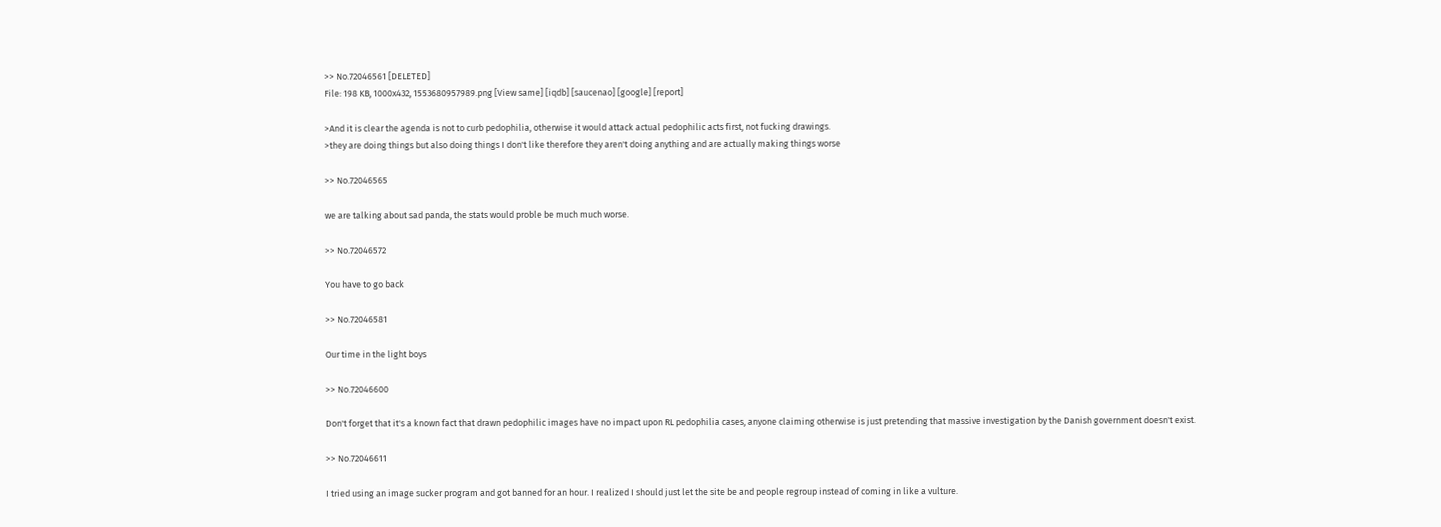>> No.72046561 [DELETED]
File: 198 KB, 1000x432, 1553680957989.png [View same] [iqdb] [saucenao] [google] [report]

>And it is clear the agenda is not to curb pedophilia, otherwise it would attack actual pedophilic acts first, not fucking drawings.
>they are doing things but also doing things I don't like therefore they aren't doing anything and are actually making things worse

>> No.72046565

we are talking about sad panda, the stats would proble be much much worse.

>> No.72046572

You have to go back

>> No.72046581

Our time in the light boys

>> No.72046600

Don't forget that it's a known fact that drawn pedophilic images have no impact upon RL pedophilia cases, anyone claiming otherwise is just pretending that massive investigation by the Danish government doesn't exist.

>> No.72046611

I tried using an image sucker program and got banned for an hour. I realized I should just let the site be and people regroup instead of coming in like a vulture.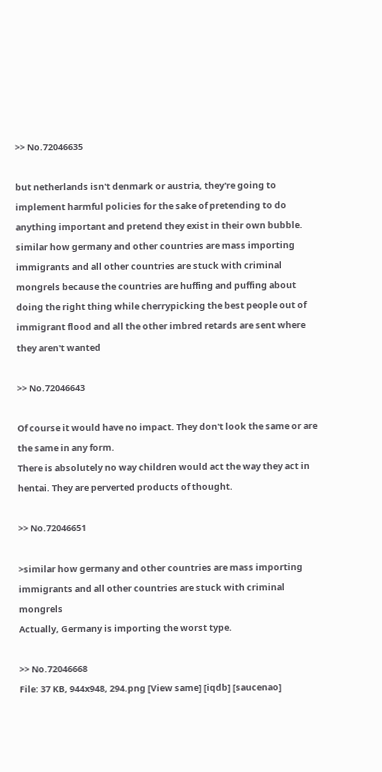>> No.72046635

but netherlands isn't denmark or austria, they're going to implement harmful policies for the sake of pretending to do anything important and pretend they exist in their own bubble. similar how germany and other countries are mass importing immigrants and all other countries are stuck with criminal mongrels because the countries are huffing and puffing about doing the right thing while cherrypicking the best people out of immigrant flood and all the other imbred retards are sent where they aren't wanted

>> No.72046643

Of course it would have no impact. They don't look the same or are the same in any form.
There is absolutely no way children would act the way they act in hentai. They are perverted products of thought.

>> No.72046651

>similar how germany and other countries are mass importing immigrants and all other countries are stuck with criminal mongrels
Actually, Germany is importing the worst type.

>> No.72046668
File: 37 KB, 944x948, 294.png [View same] [iqdb] [saucenao]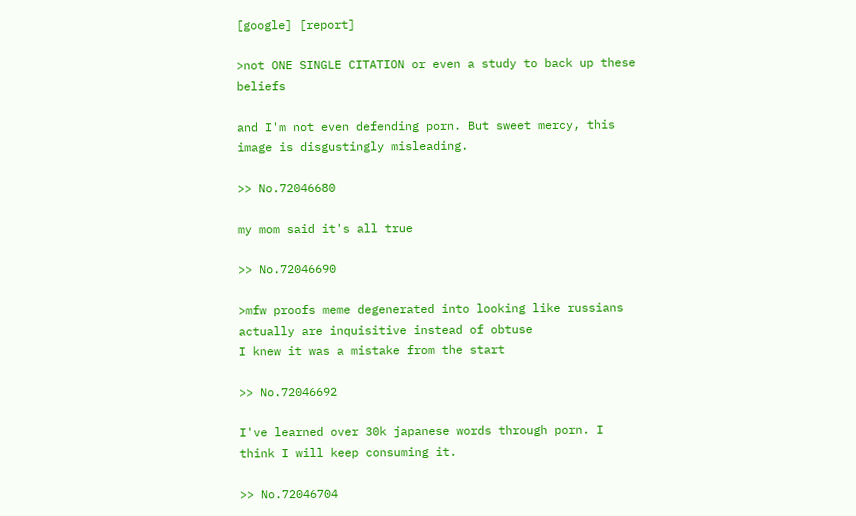[google] [report]

>not ONE SINGLE CITATION or even a study to back up these beliefs

and I'm not even defending porn. But sweet mercy, this image is disgustingly misleading.

>> No.72046680

my mom said it's all true

>> No.72046690

>mfw proofs meme degenerated into looking like russians actually are inquisitive instead of obtuse
I knew it was a mistake from the start

>> No.72046692

I've learned over 30k japanese words through porn. I think I will keep consuming it.

>> No.72046704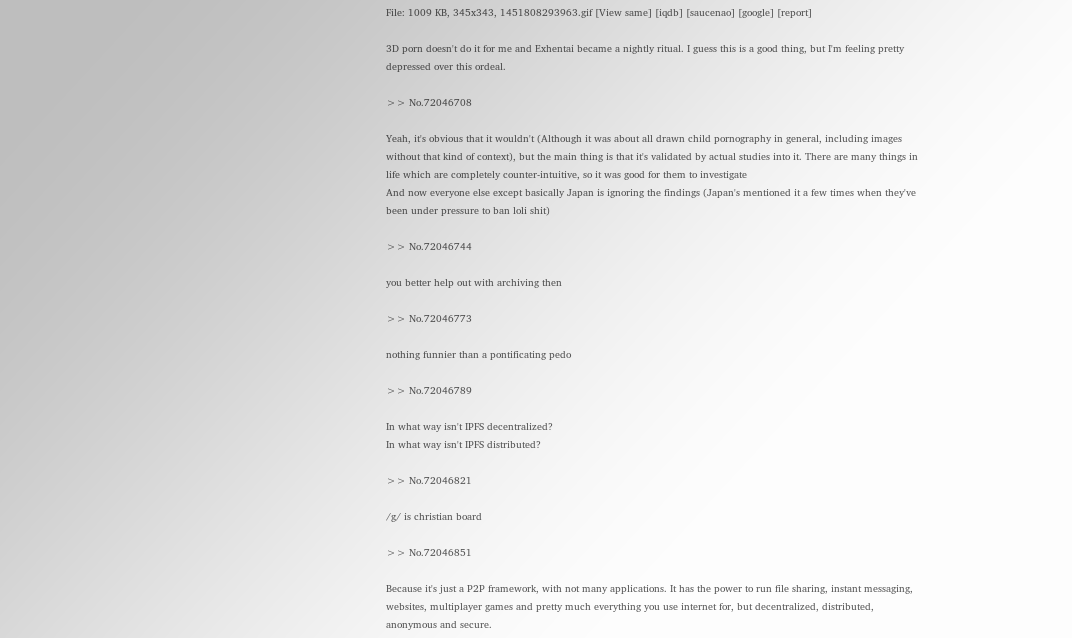File: 1009 KB, 345x343, 1451808293963.gif [View same] [iqdb] [saucenao] [google] [report]

3D porn doesn't do it for me and Exhentai became a nightly ritual. I guess this is a good thing, but I'm feeling pretty depressed over this ordeal.

>> No.72046708

Yeah, it's obvious that it wouldn't (Although it was about all drawn child pornography in general, including images without that kind of context), but the main thing is that it's validated by actual studies into it. There are many things in life which are completely counter-intuitive, so it was good for them to investigate
And now everyone else except basically Japan is ignoring the findings (Japan's mentioned it a few times when they've been under pressure to ban loli shit)

>> No.72046744

you better help out with archiving then

>> No.72046773

nothing funnier than a pontificating pedo

>> No.72046789

In what way isn't IPFS decentralized?
In what way isn't IPFS distributed?

>> No.72046821

/g/ is christian board

>> No.72046851

Because it's just a P2P framework, with not many applications. It has the power to run file sharing, instant messaging, websites, multiplayer games and pretty much everything you use internet for, but decentralized, distributed, anonymous and secure.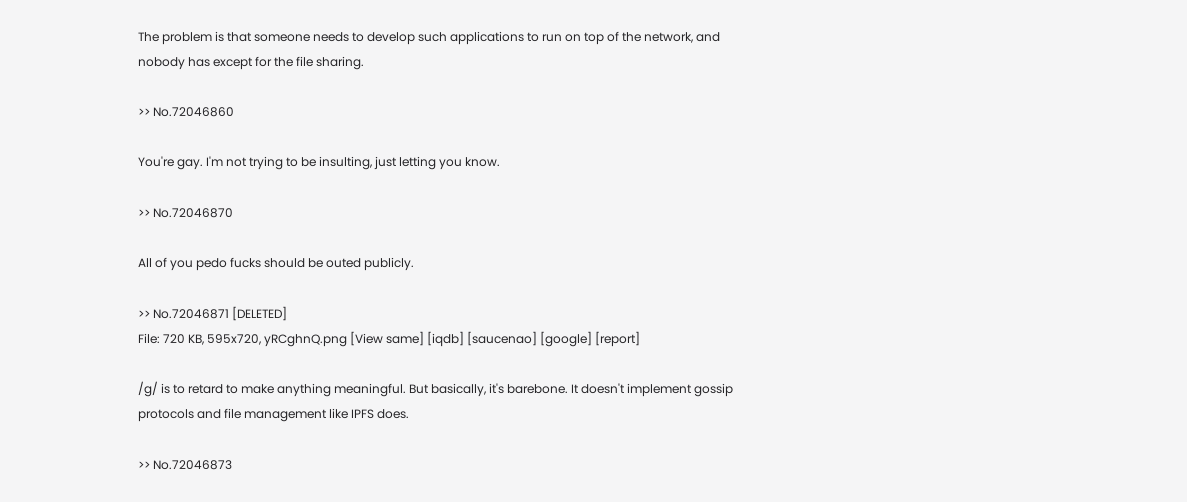The problem is that someone needs to develop such applications to run on top of the network, and nobody has except for the file sharing.

>> No.72046860

You're gay. I'm not trying to be insulting, just letting you know.

>> No.72046870

All of you pedo fucks should be outed publicly.

>> No.72046871 [DELETED]
File: 720 KB, 595x720, yRCghnQ.png [View same] [iqdb] [saucenao] [google] [report]

/g/ is to retard to make anything meaningful. But basically, it's barebone. It doesn't implement gossip protocols and file management like IPFS does.

>> No.72046873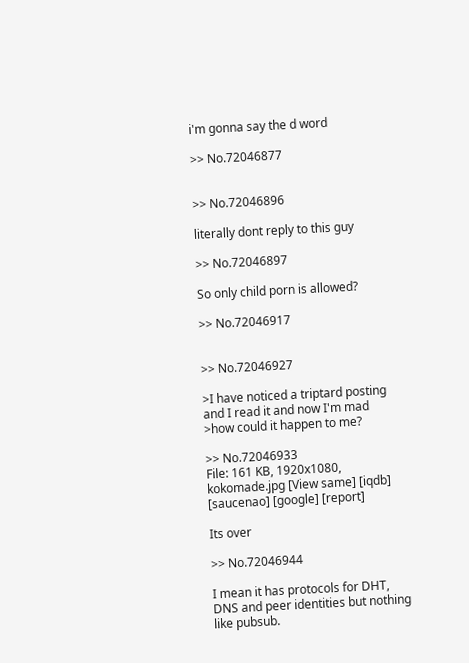i'm gonna say the d word

>> No.72046877


>> No.72046896

literally dont reply to this guy

>> No.72046897

So only child porn is allowed?

>> No.72046917


>> No.72046927

>I have noticed a triptard posting and I read it and now I'm mad
>how could it happen to me?

>> No.72046933
File: 161 KB, 1920x1080, kokomade.jpg [View same] [iqdb] [saucenao] [google] [report]

Its over

>> No.72046944

I mean it has protocols for DHT, DNS and peer identities but nothing like pubsub.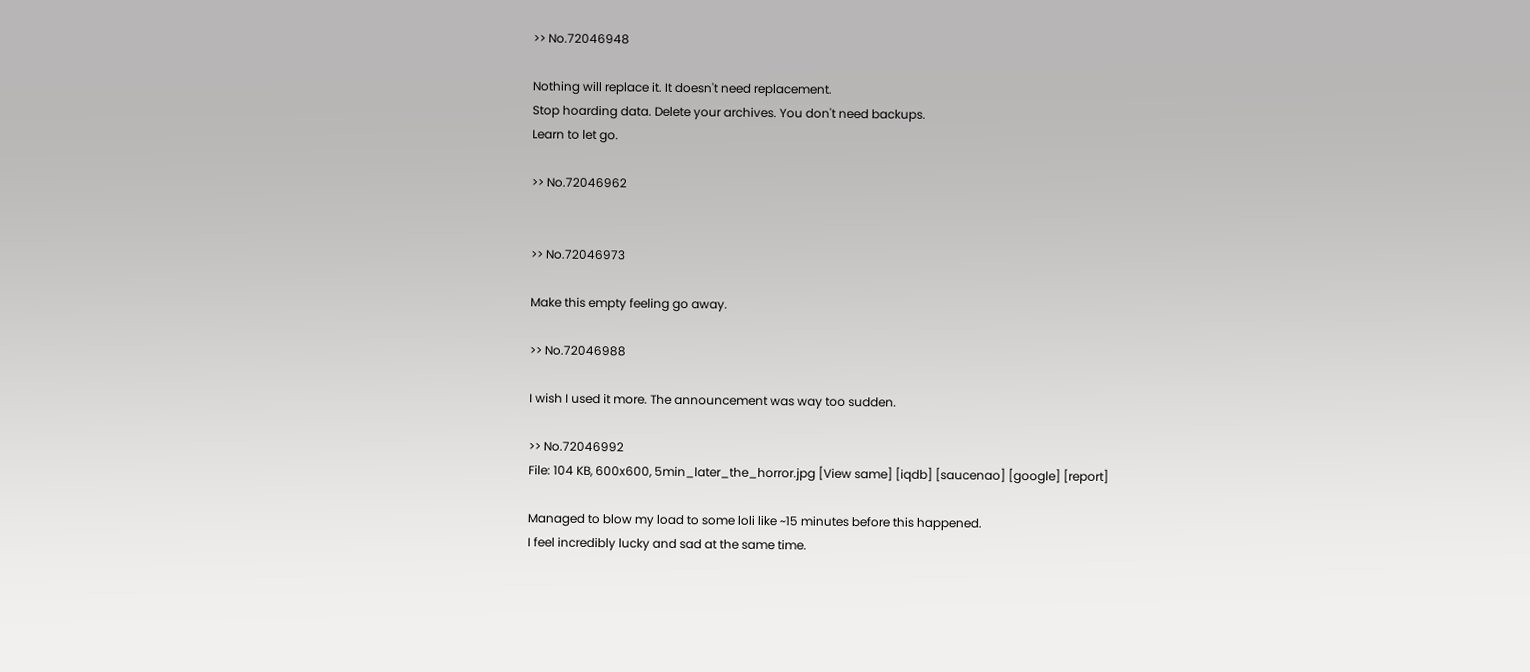>> No.72046948

Nothing will replace it. It doesn't need replacement.
Stop hoarding data. Delete your archives. You don't need backups.
Learn to let go.

>> No.72046962


>> No.72046973

Make this empty feeling go away.

>> No.72046988

I wish I used it more. The announcement was way too sudden.

>> No.72046992
File: 104 KB, 600x600, 5min_later_the_horror.jpg [View same] [iqdb] [saucenao] [google] [report]

Managed to blow my load to some loli like ~15 minutes before this happened.
I feel incredibly lucky and sad at the same time.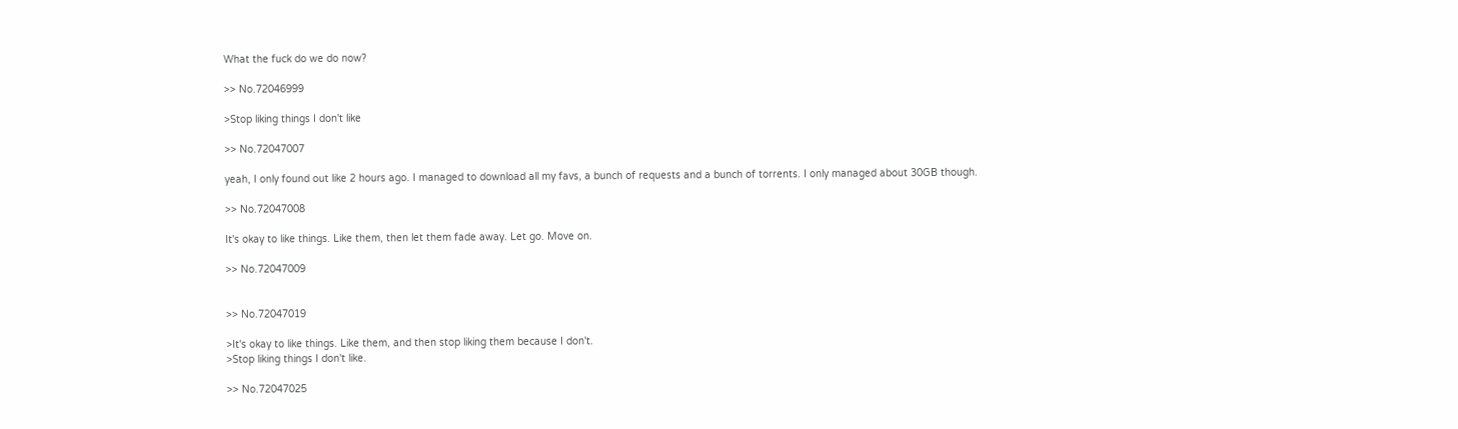What the fuck do we do now?

>> No.72046999

>Stop liking things I don't like

>> No.72047007

yeah, I only found out like 2 hours ago. I managed to download all my favs, a bunch of requests and a bunch of torrents. I only managed about 30GB though.

>> No.72047008

It's okay to like things. Like them, then let them fade away. Let go. Move on.

>> No.72047009


>> No.72047019

>It's okay to like things. Like them, and then stop liking them because I don't.
>Stop liking things I don't like.

>> No.72047025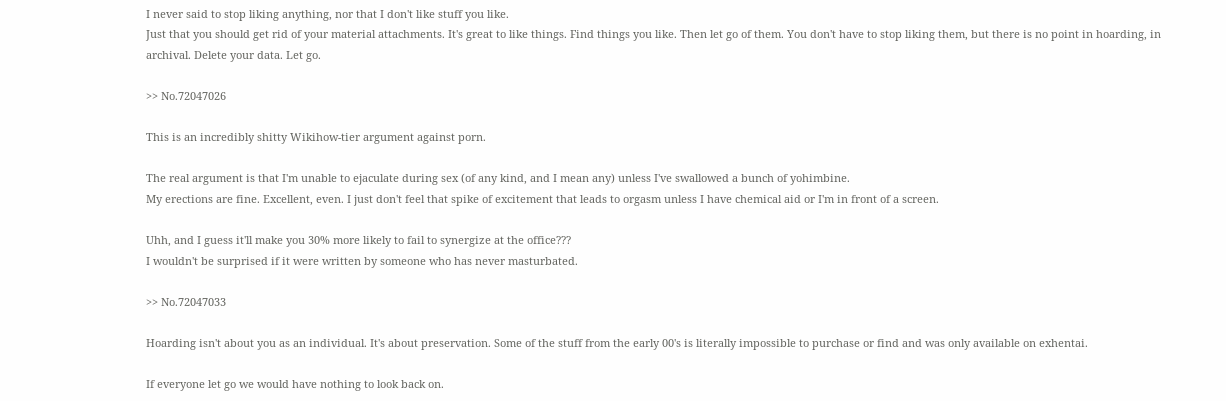I never said to stop liking anything, nor that I don't like stuff you like.
Just that you should get rid of your material attachments. It's great to like things. Find things you like. Then let go of them. You don't have to stop liking them, but there is no point in hoarding, in archival. Delete your data. Let go.

>> No.72047026

This is an incredibly shitty Wikihow-tier argument against porn.

The real argument is that I'm unable to ejaculate during sex (of any kind, and I mean any) unless I've swallowed a bunch of yohimbine.
My erections are fine. Excellent, even. I just don't feel that spike of excitement that leads to orgasm unless I have chemical aid or I'm in front of a screen.

Uhh, and I guess it'll make you 30% more likely to fail to synergize at the office???
I wouldn't be surprised if it were written by someone who has never masturbated.

>> No.72047033

Hoarding isn't about you as an individual. It's about preservation. Some of the stuff from the early 00's is literally impossible to purchase or find and was only available on exhentai.

If everyone let go we would have nothing to look back on.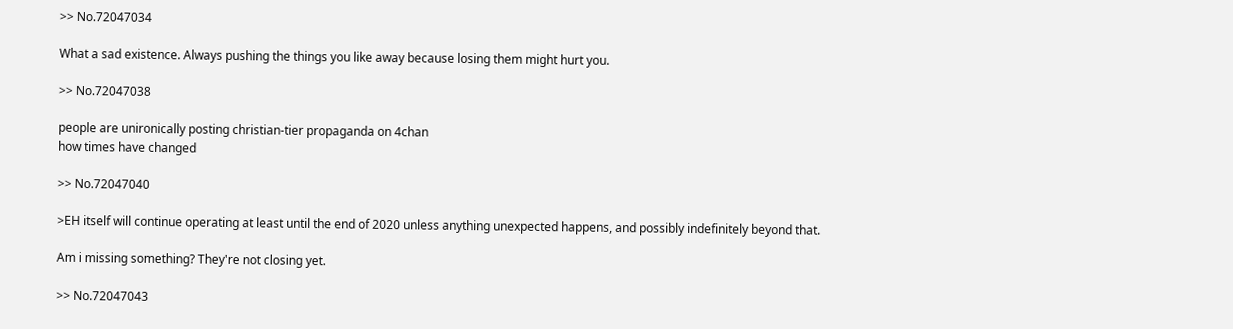>> No.72047034

What a sad existence. Always pushing the things you like away because losing them might hurt you.

>> No.72047038

people are unironically posting christian-tier propaganda on 4chan
how times have changed

>> No.72047040

>EH itself will continue operating at least until the end of 2020 unless anything unexpected happens, and possibly indefinitely beyond that.

Am i missing something? They're not closing yet.

>> No.72047043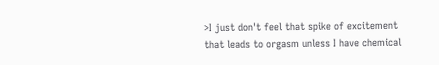>I just don't feel that spike of excitement that leads to orgasm unless I have chemical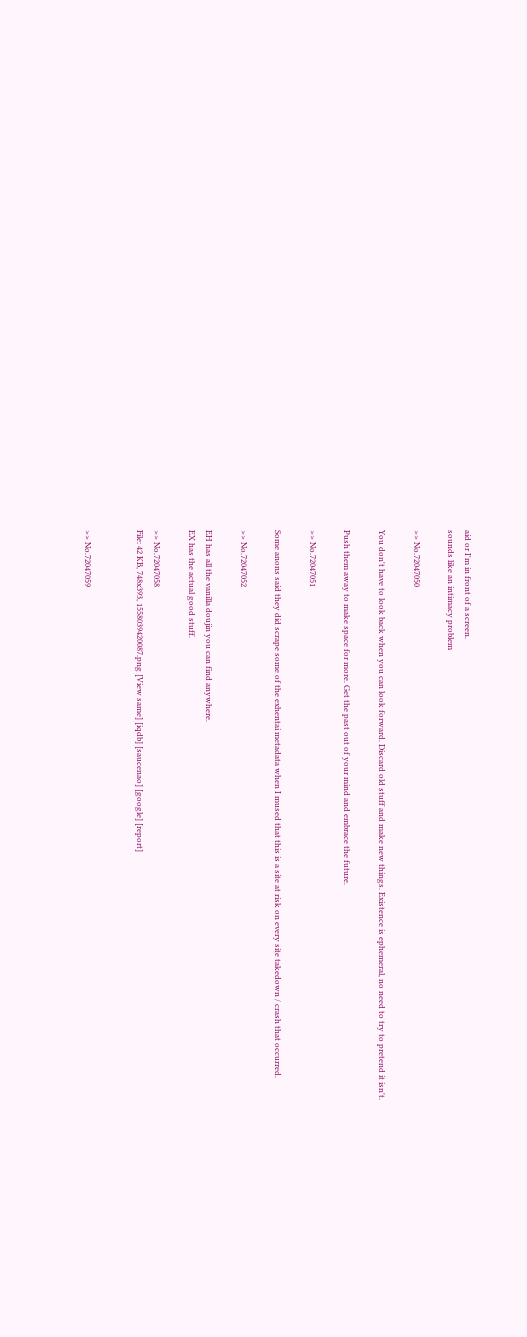aid or I'm in front of a screen.
sounds like an intimacy problem

>> No.72047050

You don't have to look back when you can look forward. Discard old stuff and make new things. Existence is ephemeral, no need to try to pretend it isn't.

Push them away to make space for more. Get the past out of your mind and embrace the future.

>> No.72047051

Some anons said they did scrape some of the exhentai metadata when I mused that this is a site at risk on every site takedown / crash that occurred.

>> No.72047052

EH has all the vanilla doujin you can find anywhere.
EX has the actual good stuff.

>> No.72047058
File: 42 KB, 748x393, 1558039420087.png [View same] [iqdb] [saucenao] [google] [report]


>> No.72047059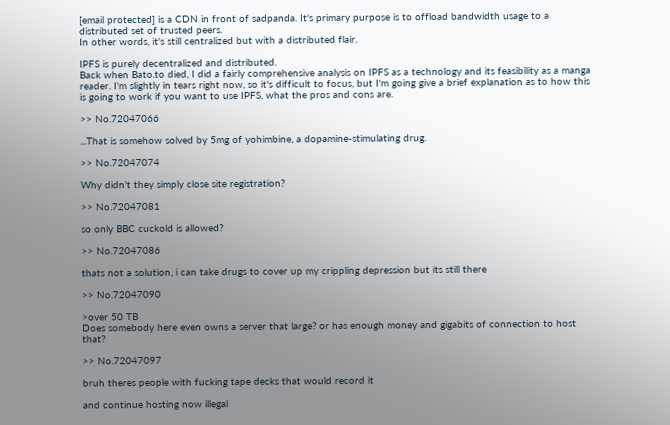[email protected] is a CDN in front of sadpanda. It's primary purpose is to offload bandwidth usage to a distributed set of trusted peers.
In other words, it's still centralized but with a distributed flair.

IPFS is purely decentralized and distributed.
Back when Bato.to died, I did a fairly comprehensive analysis on IPFS as a technology and its feasibility as a manga reader. I'm slightly in tears right now, so it's difficult to focus, but I'm going give a brief explanation as to how this is going to work if you want to use IPFS, what the pros and cons are.

>> No.72047066

...That is somehow solved by 5mg of yohimbine, a dopamine-stimulating drug.

>> No.72047074

Why didn't they simply close site registration?

>> No.72047081

so only BBC cuckold is allowed?

>> No.72047086

thats not a solution, i can take drugs to cover up my crippling depression but its still there

>> No.72047090

>over 50 TB
Does somebody here even owns a server that large? or has enough money and gigabits of connection to host that?

>> No.72047097

bruh theres people with fucking tape decks that would record it

and continue hosting now illegal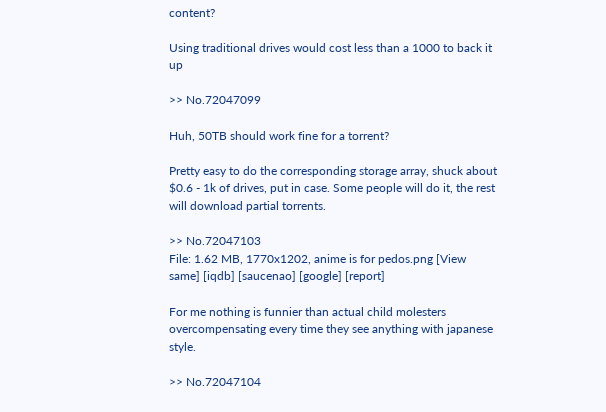content?

Using traditional drives would cost less than a 1000 to back it up

>> No.72047099

Huh, 50TB should work fine for a torrent?

Pretty easy to do the corresponding storage array, shuck about $0.6 - 1k of drives, put in case. Some people will do it, the rest will download partial torrents.

>> No.72047103
File: 1.62 MB, 1770x1202, anime is for pedos.png [View same] [iqdb] [saucenao] [google] [report]

For me nothing is funnier than actual child molesters overcompensating every time they see anything with japanese style.

>> No.72047104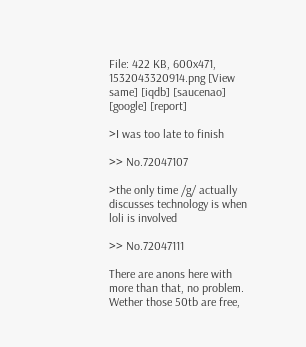File: 422 KB, 600x471, 1532043320914.png [View same] [iqdb] [saucenao] [google] [report]

>I was too late to finish

>> No.72047107

>the only time /g/ actually discusses technology is when loli is involved

>> No.72047111

There are anons here with more than that, no problem. Wether those 50tb are free,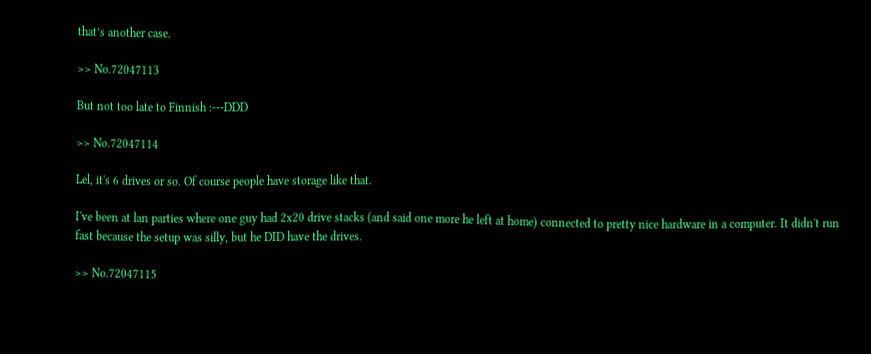that’s another case.

>> No.72047113

But not too late to Finnish :---DDD

>> No.72047114

Lel, it's 6 drives or so. Of course people have storage like that.

I've been at lan parties where one guy had 2x20 drive stacks (and said one more he left at home) connected to pretty nice hardware in a computer. It didn't run fast because the setup was silly, but he DID have the drives.

>> No.72047115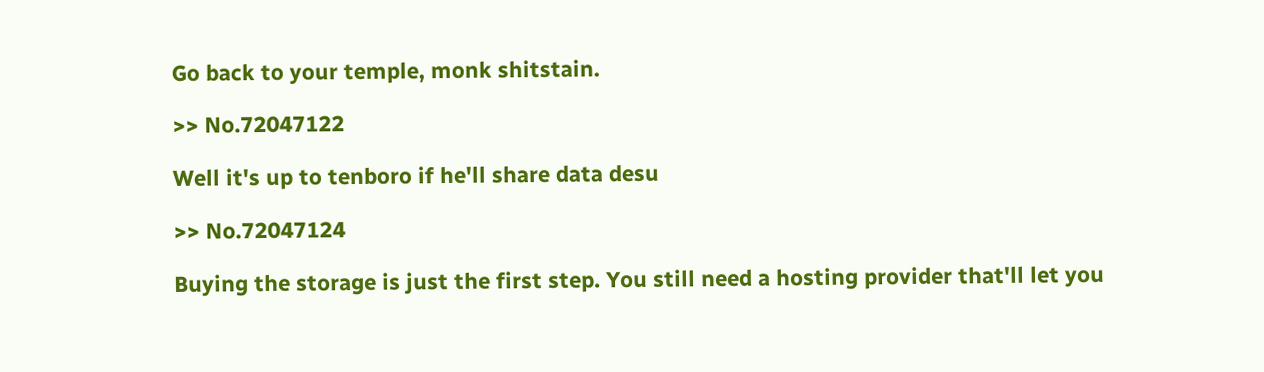Go back to your temple, monk shitstain.

>> No.72047122

Well it's up to tenboro if he'll share data desu

>> No.72047124

Buying the storage is just the first step. You still need a hosting provider that'll let you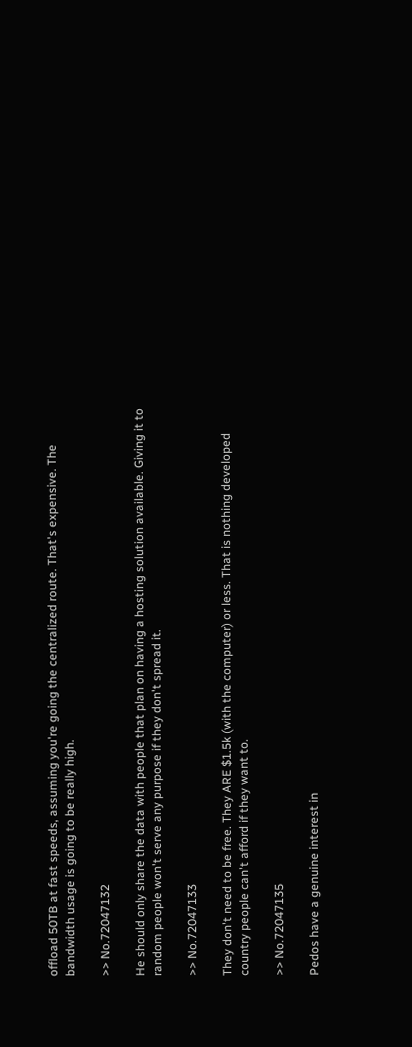offload 50TB at fast speeds, assuming you're going the centralized route. That's expensive. The bandwidth usage is going to be really high.

>> No.72047132

He should only share the data with people that plan on having a hosting solution available. Giving it to random people won't serve any purpose if they don't spread it.

>> No.72047133

They don't need to be free. They ARE $1.5k (with the computer) or less. That is nothing developed country people can't afford if they want to.

>> No.72047135

Pedos have a genuine interest in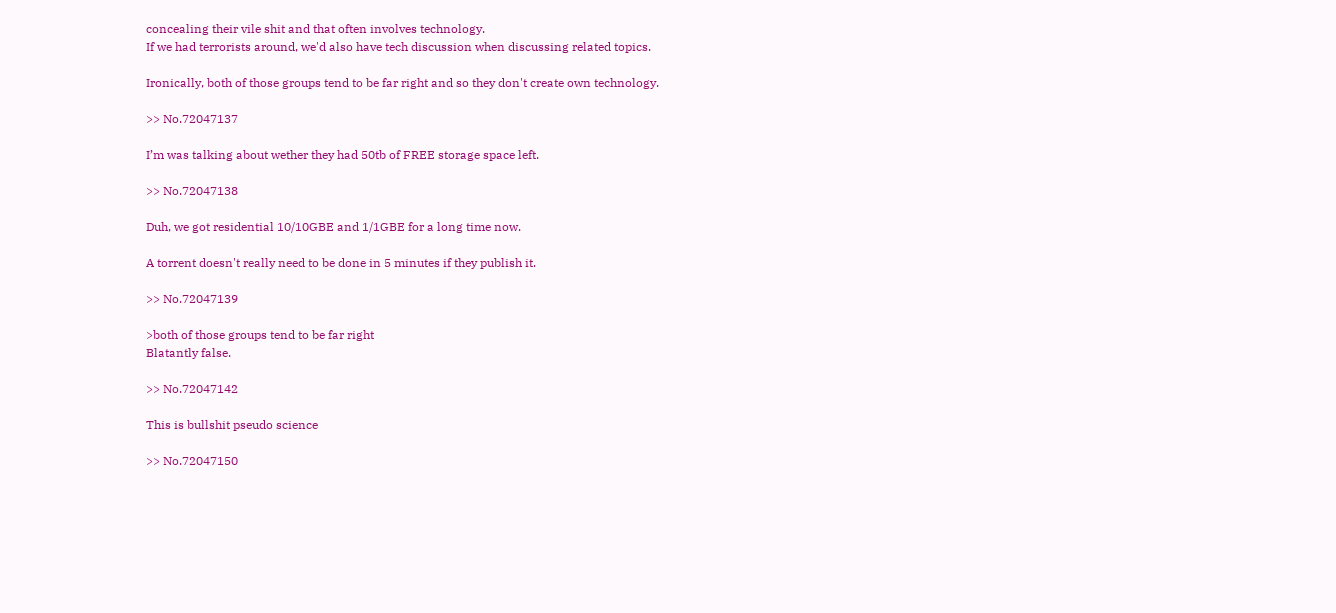concealing their vile shit and that often involves technology.
If we had terrorists around, we'd also have tech discussion when discussing related topics.

Ironically, both of those groups tend to be far right and so they don't create own technology.

>> No.72047137

I’m was talking about wether they had 50tb of FREE storage space left.

>> No.72047138

Duh, we got residential 10/10GBE and 1/1GBE for a long time now.

A torrent doesn't really need to be done in 5 minutes if they publish it.

>> No.72047139

>both of those groups tend to be far right
Blatantly false.

>> No.72047142

This is bullshit pseudo science

>> No.72047150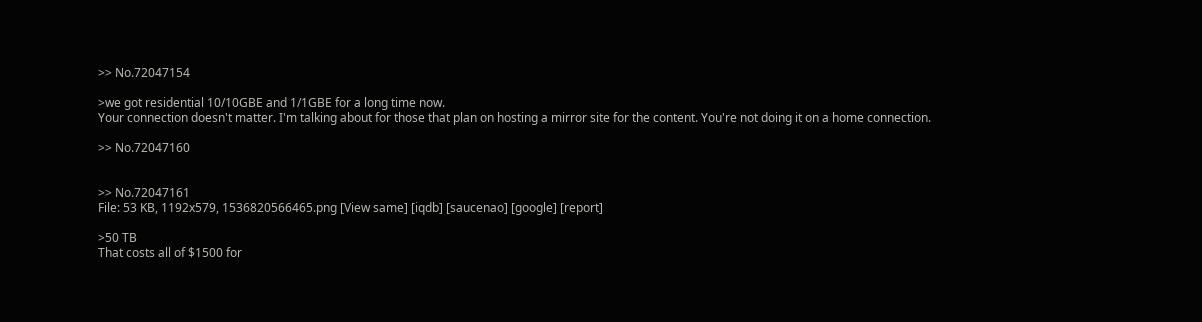>> No.72047154

>we got residential 10/10GBE and 1/1GBE for a long time now.
Your connection doesn't matter. I'm talking about for those that plan on hosting a mirror site for the content. You're not doing it on a home connection.

>> No.72047160


>> No.72047161
File: 53 KB, 1192x579, 1536820566465.png [View same] [iqdb] [saucenao] [google] [report]

>50 TB
That costs all of $1500 for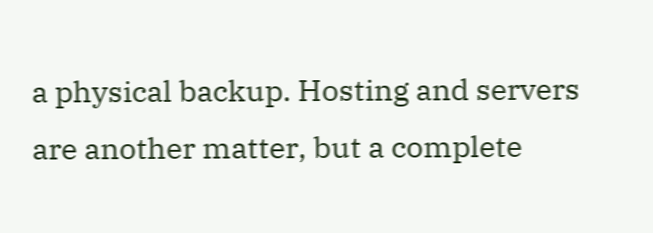a physical backup. Hosting and servers are another matter, but a complete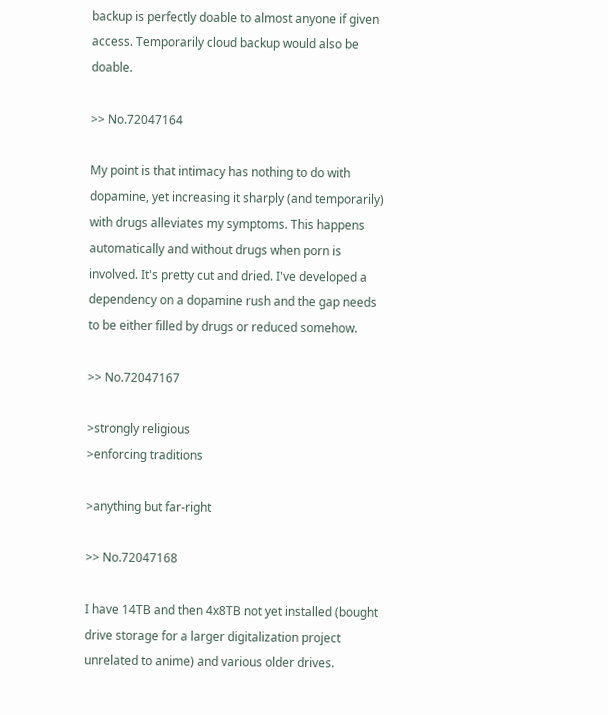backup is perfectly doable to almost anyone if given access. Temporarily cloud backup would also be doable.

>> No.72047164

My point is that intimacy has nothing to do with dopamine, yet increasing it sharply (and temporarily) with drugs alleviates my symptoms. This happens automatically and without drugs when porn is involved. It's pretty cut and dried. I've developed a dependency on a dopamine rush and the gap needs to be either filled by drugs or reduced somehow.

>> No.72047167

>strongly religious
>enforcing traditions

>anything but far-right

>> No.72047168

I have 14TB and then 4x8TB not yet installed (bought drive storage for a larger digitalization project unrelated to anime) and various older drives.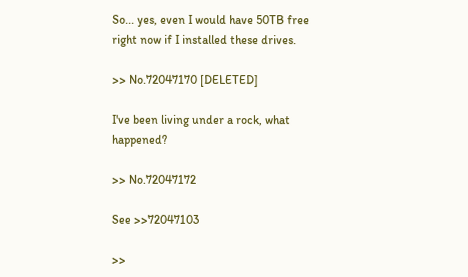So... yes, even I would have 50TB free right now if I installed these drives.

>> No.72047170 [DELETED]

I've been living under a rock, what happened?

>> No.72047172

See >>72047103

>>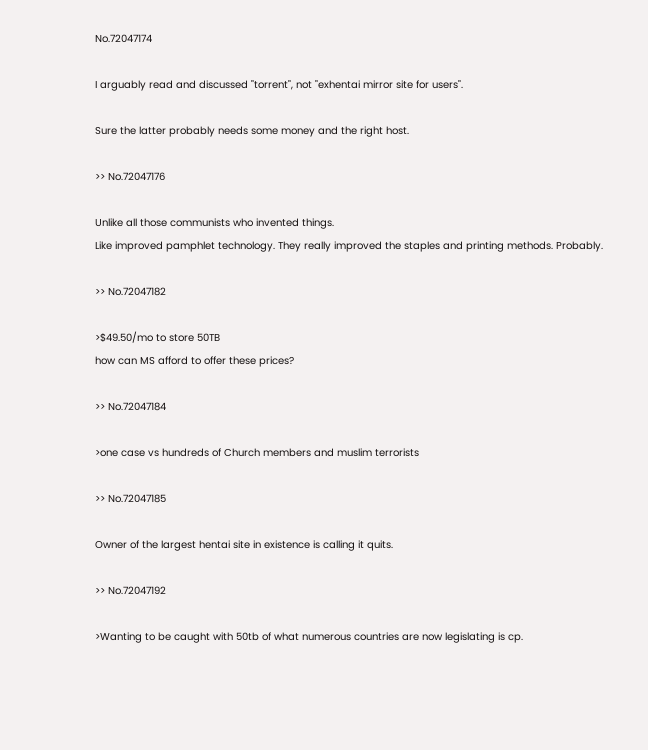No.72047174

I arguably read and discussed "torrent", not "exhentai mirror site for users".

Sure the latter probably needs some money and the right host.

>> No.72047176

Unlike all those communists who invented things.
Like improved pamphlet technology. They really improved the staples and printing methods. Probably.

>> No.72047182

>$49.50/mo to store 50TB
how can MS afford to offer these prices?

>> No.72047184

>one case vs hundreds of Church members and muslim terrorists

>> No.72047185

Owner of the largest hentai site in existence is calling it quits.

>> No.72047192

>Wanting to be caught with 50tb of what numerous countries are now legislating is cp.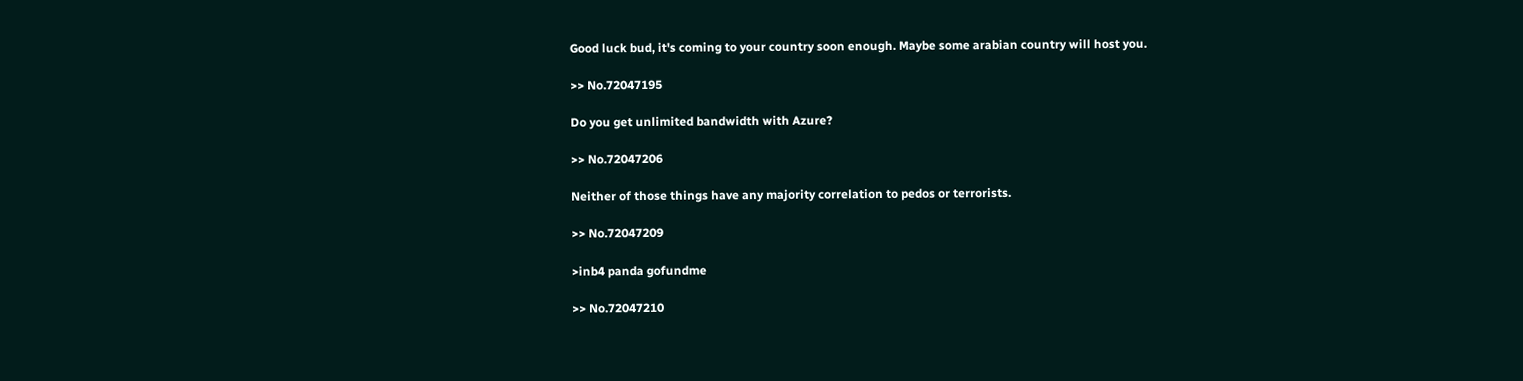Good luck bud, it's coming to your country soon enough. Maybe some arabian country will host you.

>> No.72047195

Do you get unlimited bandwidth with Azure?

>> No.72047206

Neither of those things have any majority correlation to pedos or terrorists.

>> No.72047209

>inb4 panda gofundme

>> No.72047210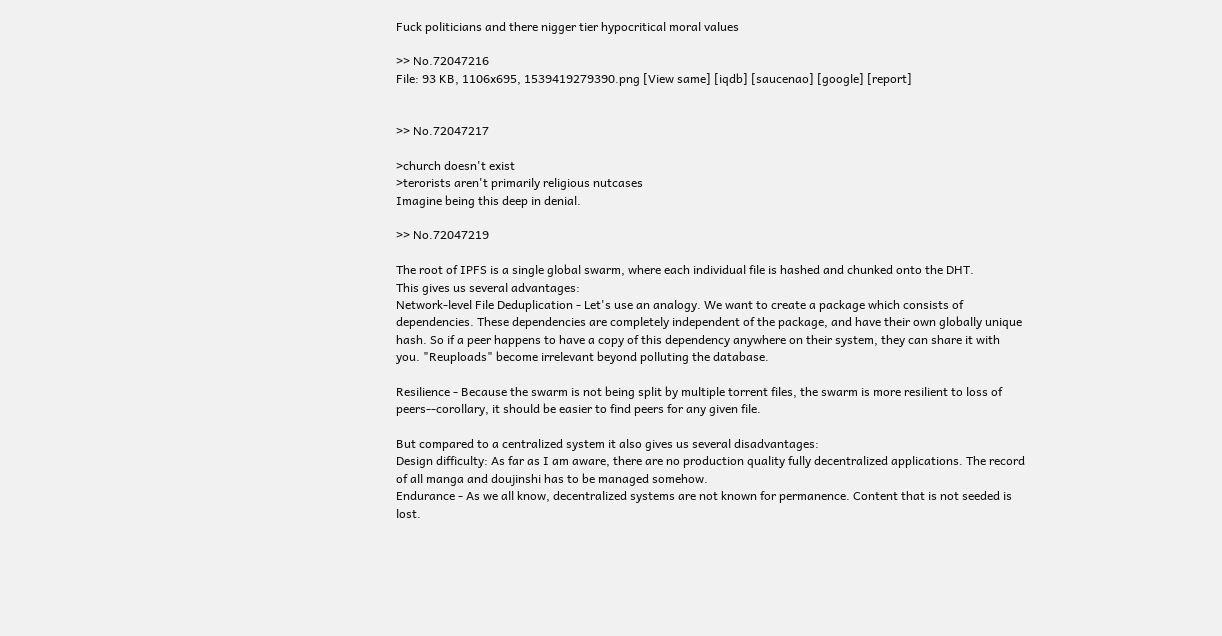Fuck politicians and there nigger tier hypocritical moral values

>> No.72047216
File: 93 KB, 1106x695, 1539419279390.png [View same] [iqdb] [saucenao] [google] [report]


>> No.72047217

>church doesn't exist
>terorists aren't primarily religious nutcases
Imagine being this deep in denial.

>> No.72047219

The root of IPFS is a single global swarm, where each individual file is hashed and chunked onto the DHT.
This gives us several advantages:
Network-level File Deduplication - Let's use an analogy. We want to create a package which consists of dependencies. These dependencies are completely independent of the package, and have their own globally unique hash. So if a peer happens to have a copy of this dependency anywhere on their system, they can share it with you. "Reuploads" become irrelevant beyond polluting the database.

Resilience - Because the swarm is not being split by multiple torrent files, the swarm is more resilient to loss of peers--corollary, it should be easier to find peers for any given file.

But compared to a centralized system it also gives us several disadvantages:
Design difficulty: As far as I am aware, there are no production quality fully decentralized applications. The record of all manga and doujinshi has to be managed somehow.
Endurance - As we all know, decentralized systems are not known for permanence. Content that is not seeded is lost.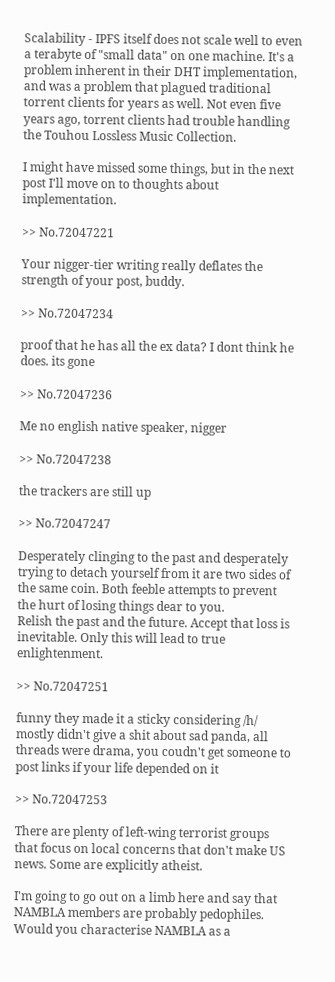Scalability - IPFS itself does not scale well to even a terabyte of "small data" on one machine. It's a problem inherent in their DHT implementation, and was a problem that plagued traditional torrent clients for years as well. Not even five years ago, torrent clients had trouble handling the Touhou Lossless Music Collection.

I might have missed some things, but in the next post I'll move on to thoughts about implementation.

>> No.72047221

Your nigger-tier writing really deflates the strength of your post, buddy.

>> No.72047234

proof that he has all the ex data? I dont think he does. its gone

>> No.72047236

Me no english native speaker, nigger

>> No.72047238

the trackers are still up

>> No.72047247

Desperately clinging to the past and desperately trying to detach yourself from it are two sides of the same coin. Both feeble attempts to prevent the hurt of losing things dear to you.
Relish the past and the future. Accept that loss is inevitable. Only this will lead to true enlightenment.

>> No.72047251

funny they made it a sticky considering /h/ mostly didn't give a shit about sad panda, all threads were drama, you coudn't get someone to post links if your life depended on it

>> No.72047253

There are plenty of left-wing terrorist groups that focus on local concerns that don't make US news. Some are explicitly atheist.

I'm going to go out on a limb here and say that NAMBLA members are probably pedophiles. Would you characterise NAMBLA as a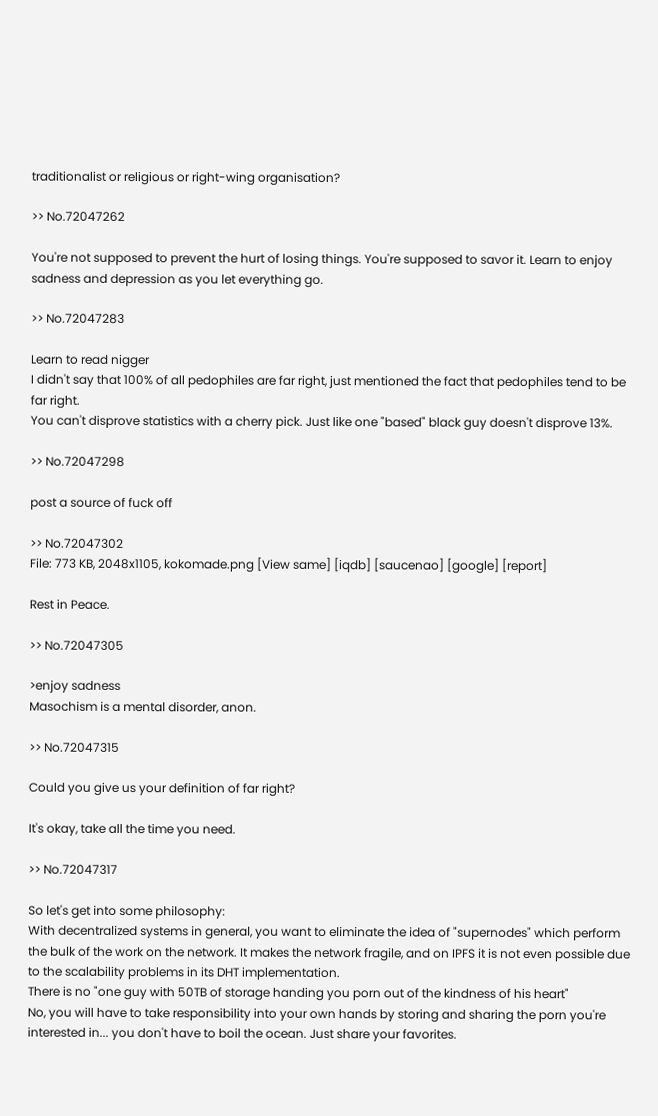traditionalist or religious or right-wing organisation?

>> No.72047262

You're not supposed to prevent the hurt of losing things. You're supposed to savor it. Learn to enjoy sadness and depression as you let everything go.

>> No.72047283

Learn to read nigger
I didn't say that 100% of all pedophiles are far right, just mentioned the fact that pedophiles tend to be far right.
You can't disprove statistics with a cherry pick. Just like one "based" black guy doesn't disprove 13%.

>> No.72047298

post a source of fuck off

>> No.72047302
File: 773 KB, 2048x1105, kokomade.png [View same] [iqdb] [saucenao] [google] [report]

Rest in Peace.

>> No.72047305

>enjoy sadness
Masochism is a mental disorder, anon.

>> No.72047315

Could you give us your definition of far right?

It's okay, take all the time you need.

>> No.72047317

So let's get into some philosophy:
With decentralized systems in general, you want to eliminate the idea of "supernodes" which perform the bulk of the work on the network. It makes the network fragile, and on IPFS it is not even possible due to the scalability problems in its DHT implementation.
There is no "one guy with 50TB of storage handing you porn out of the kindness of his heart"
No, you will have to take responsibility into your own hands by storing and sharing the porn you're interested in... you don't have to boil the ocean. Just share your favorites.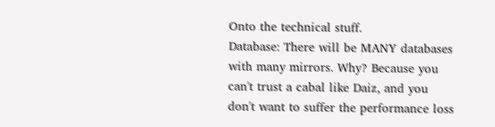Onto the technical stuff.
Database: There will be MANY databases with many mirrors. Why? Because you can't trust a cabal like Daiz, and you don't want to suffer the performance loss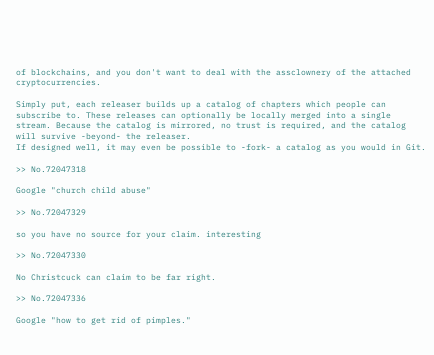of blockchains, and you don't want to deal with the assclownery of the attached cryptocurrencies.

Simply put, each releaser builds up a catalog of chapters which people can subscribe to. These releases can optionally be locally merged into a single stream. Because the catalog is mirrored, no trust is required, and the catalog will survive -beyond- the releaser.
If designed well, it may even be possible to -fork- a catalog as you would in Git.

>> No.72047318

Google "church child abuse"

>> No.72047329

so you have no source for your claim. interesting

>> No.72047330

No Christcuck can claim to be far right.

>> No.72047336

Google "how to get rid of pimples."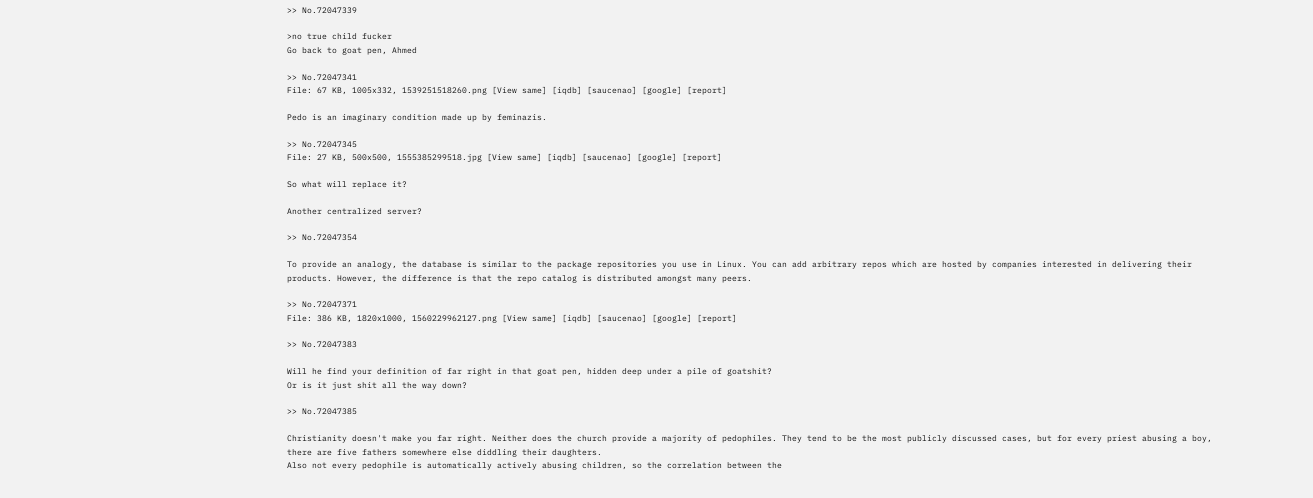>> No.72047339

>no true child fucker
Go back to goat pen, Ahmed

>> No.72047341
File: 67 KB, 1005x332, 1539251518260.png [View same] [iqdb] [saucenao] [google] [report]

Pedo is an imaginary condition made up by feminazis.

>> No.72047345
File: 27 KB, 500x500, 1555385299518.jpg [View same] [iqdb] [saucenao] [google] [report]

So what will replace it?

Another centralized server?

>> No.72047354

To provide an analogy, the database is similar to the package repositories you use in Linux. You can add arbitrary repos which are hosted by companies interested in delivering their products. However, the difference is that the repo catalog is distributed amongst many peers.

>> No.72047371
File: 386 KB, 1820x1000, 1560229962127.png [View same] [iqdb] [saucenao] [google] [report]

>> No.72047383

Will he find your definition of far right in that goat pen, hidden deep under a pile of goatshit?
Or is it just shit all the way down?

>> No.72047385

Christianity doesn't make you far right. Neither does the church provide a majority of pedophiles. They tend to be the most publicly discussed cases, but for every priest abusing a boy, there are five fathers somewhere else diddling their daughters.
Also not every pedophile is automatically actively abusing children, so the correlation between the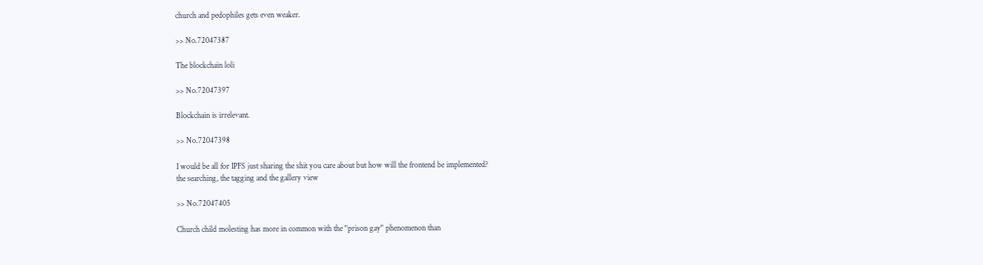church and pedophiles gets even weaker.

>> No.72047387

The blockchain loli

>> No.72047397

Blockchain is irrelevant.

>> No.72047398

I would be all for IPFS just sharing the shit you care about but how will the frontend be implemented?
the searching, the tagging and the gallery view

>> No.72047405

Church child molesting has more in common with the "prison gay" phenomenon than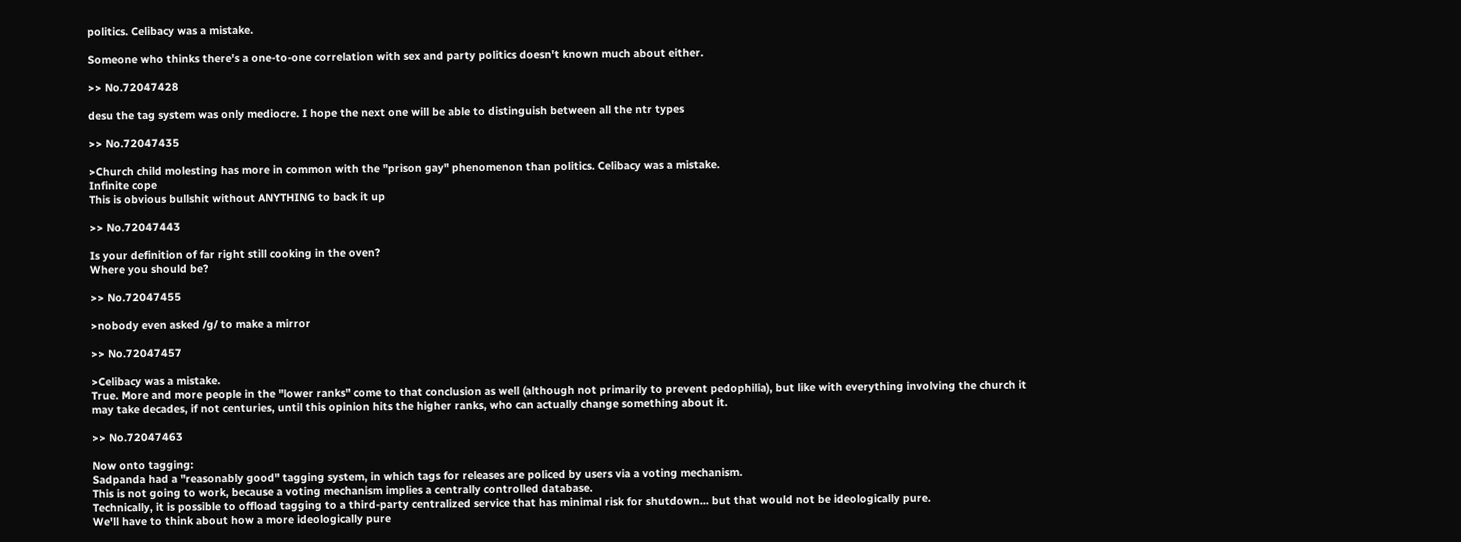politics. Celibacy was a mistake.

Someone who thinks there's a one-to-one correlation with sex and party politics doesn't known much about either.

>> No.72047428

desu the tag system was only mediocre. I hope the next one will be able to distinguish between all the ntr types

>> No.72047435

>Church child molesting has more in common with the "prison gay" phenomenon than politics. Celibacy was a mistake.
Infinite cope
This is obvious bullshit without ANYTHING to back it up

>> No.72047443

Is your definition of far right still cooking in the oven?
Where you should be?

>> No.72047455

>nobody even asked /g/ to make a mirror

>> No.72047457

>Celibacy was a mistake.
True. More and more people in the "lower ranks" come to that conclusion as well (although not primarily to prevent pedophilia), but like with everything involving the church it may take decades, if not centuries, until this opinion hits the higher ranks, who can actually change something about it.

>> No.72047463

Now onto tagging:
Sadpanda had a "reasonably good" tagging system, in which tags for releases are policed by users via a voting mechanism.
This is not going to work, because a voting mechanism implies a centrally controlled database.
Technically, it is possible to offload tagging to a third-party centralized service that has minimal risk for shutdown... but that would not be ideologically pure.
We'll have to think about how a more ideologically pure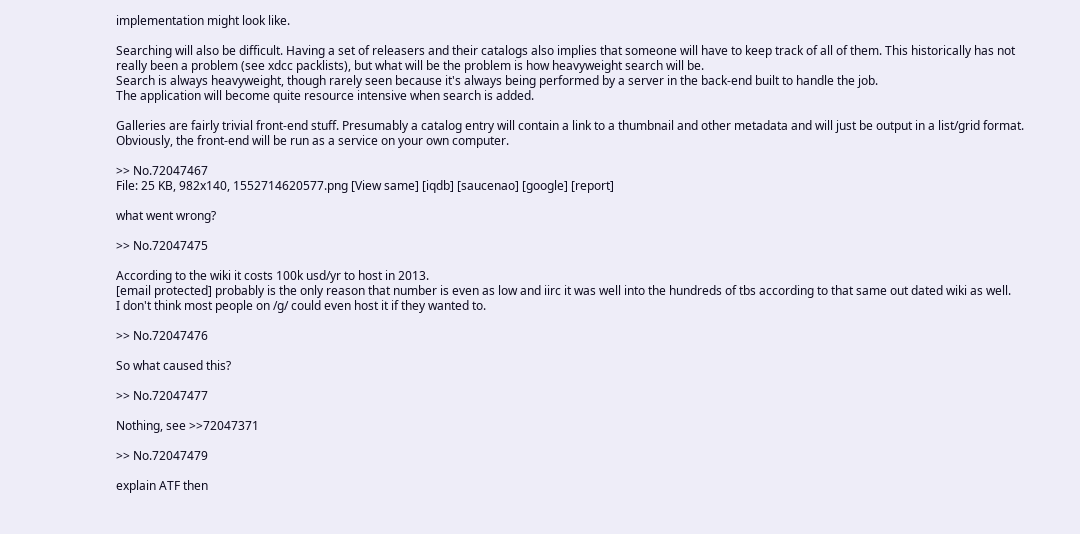implementation might look like.

Searching will also be difficult. Having a set of releasers and their catalogs also implies that someone will have to keep track of all of them. This historically has not really been a problem (see xdcc packlists), but what will be the problem is how heavyweight search will be.
Search is always heavyweight, though rarely seen because it's always being performed by a server in the back-end built to handle the job.
The application will become quite resource intensive when search is added.

Galleries are fairly trivial front-end stuff. Presumably a catalog entry will contain a link to a thumbnail and other metadata and will just be output in a list/grid format.
Obviously, the front-end will be run as a service on your own computer.

>> No.72047467
File: 25 KB, 982x140, 1552714620577.png [View same] [iqdb] [saucenao] [google] [report]

what went wrong?

>> No.72047475

According to the wiki it costs 100k usd/yr to host in 2013.
[email protected] probably is the only reason that number is even as low and iirc it was well into the hundreds of tbs according to that same out dated wiki as well.
I don't think most people on /g/ could even host it if they wanted to.

>> No.72047476

So what caused this?

>> No.72047477

Nothing, see >>72047371

>> No.72047479

explain ATF then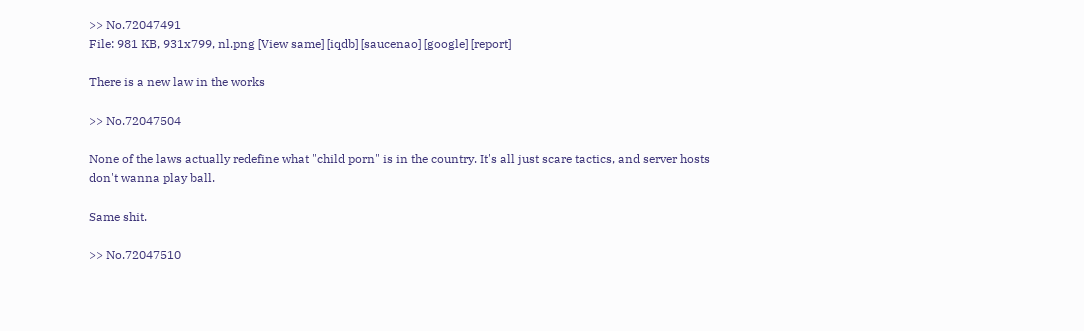>> No.72047491
File: 981 KB, 931x799, nl.png [View same] [iqdb] [saucenao] [google] [report]

There is a new law in the works

>> No.72047504

None of the laws actually redefine what "child porn" is in the country. It's all just scare tactics, and server hosts don't wanna play ball.

Same shit.

>> No.72047510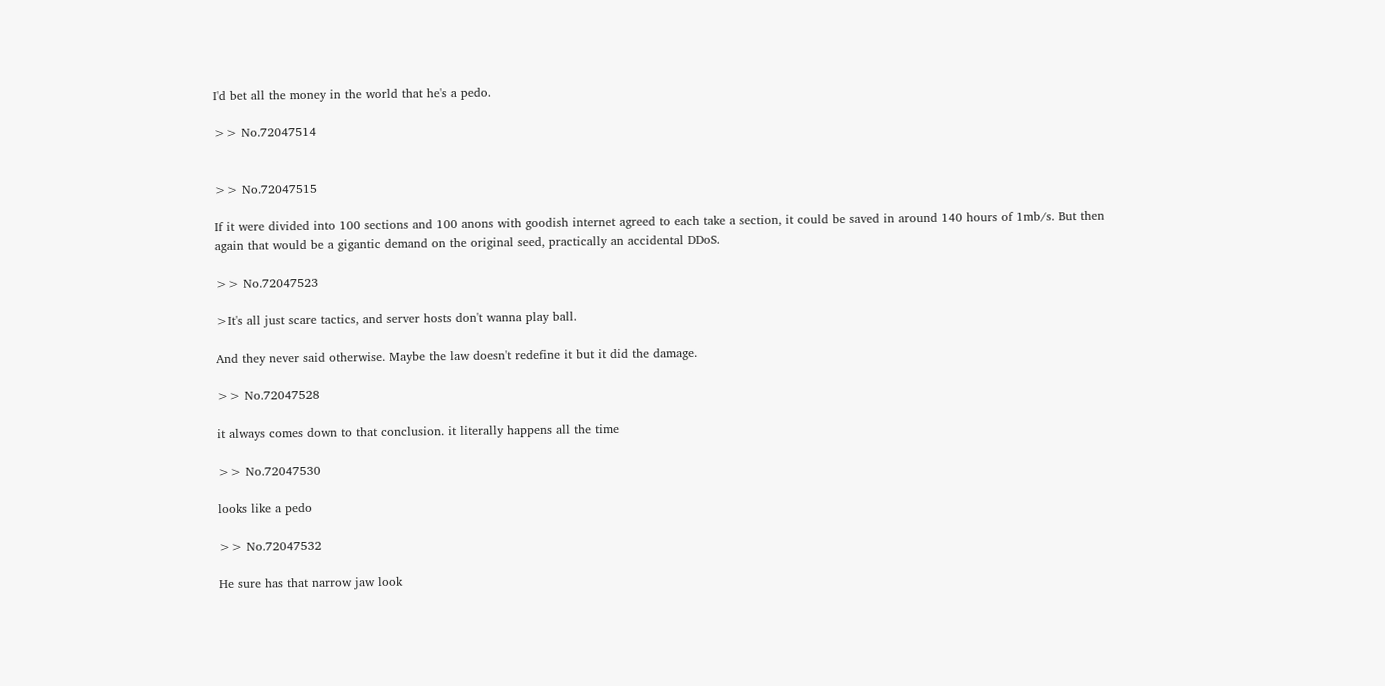I'd bet all the money in the world that he's a pedo.

>> No.72047514


>> No.72047515

If it were divided into 100 sections and 100 anons with goodish internet agreed to each take a section, it could be saved in around 140 hours of 1mb/s. But then again that would be a gigantic demand on the original seed, practically an accidental DDoS.

>> No.72047523

>It's all just scare tactics, and server hosts don't wanna play ball.

And they never said otherwise. Maybe the law doesn't redefine it but it did the damage.

>> No.72047528

it always comes down to that conclusion. it literally happens all the time

>> No.72047530

looks like a pedo

>> No.72047532

He sure has that narrow jaw look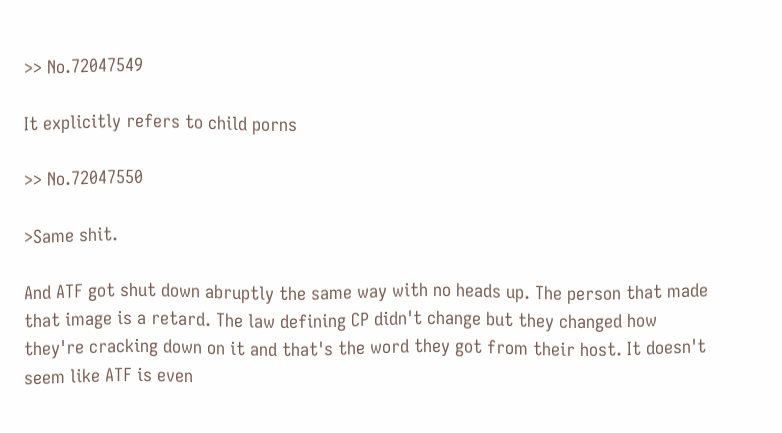>> No.72047549

It explicitly refers to child porns

>> No.72047550

>Same shit.

And ATF got shut down abruptly the same way with no heads up. The person that made that image is a retard. The law defining CP didn't change but they changed how they're cracking down on it and that's the word they got from their host. It doesn't seem like ATF is even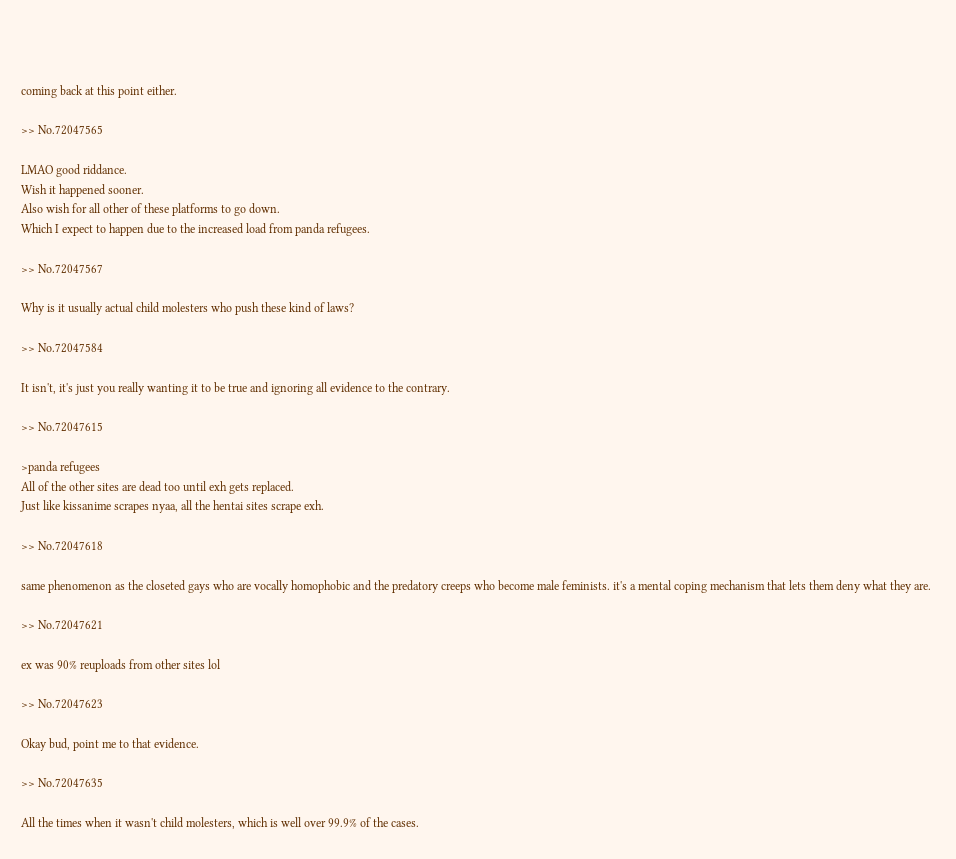coming back at this point either.

>> No.72047565

LMAO good riddance.
Wish it happened sooner.
Also wish for all other of these platforms to go down.
Which I expect to happen due to the increased load from panda refugees.

>> No.72047567

Why is it usually actual child molesters who push these kind of laws?

>> No.72047584

It isn't, it's just you really wanting it to be true and ignoring all evidence to the contrary.

>> No.72047615

>panda refugees
All of the other sites are dead too until exh gets replaced.
Just like kissanime scrapes nyaa, all the hentai sites scrape exh.

>> No.72047618

same phenomenon as the closeted gays who are vocally homophobic and the predatory creeps who become male feminists. it's a mental coping mechanism that lets them deny what they are.

>> No.72047621

ex was 90% reuploads from other sites lol

>> No.72047623

Okay bud, point me to that evidence.

>> No.72047635

All the times when it wasn't child molesters, which is well over 99.9% of the cases.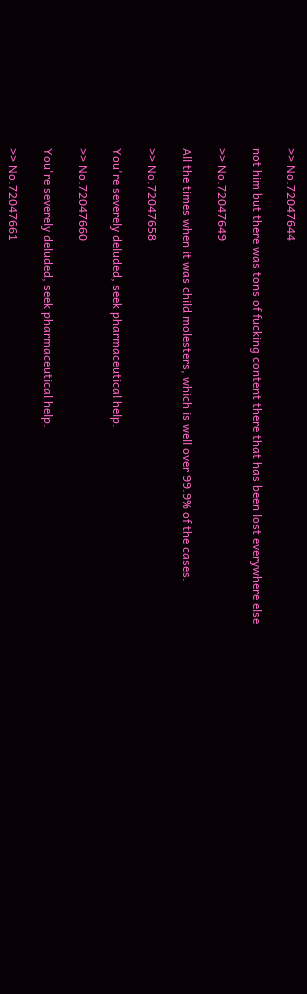>> No.72047644

not him but there was tons of fucking content there that has been lost everywhere else

>> No.72047649

All the times when it was child molesters, which is well over 99.9% of the cases.

>> No.72047658

You're severely deluded, seek pharmaceutical help.

>> No.72047660

You're severely deluded, seek pharmaceutical help.

>> No.72047661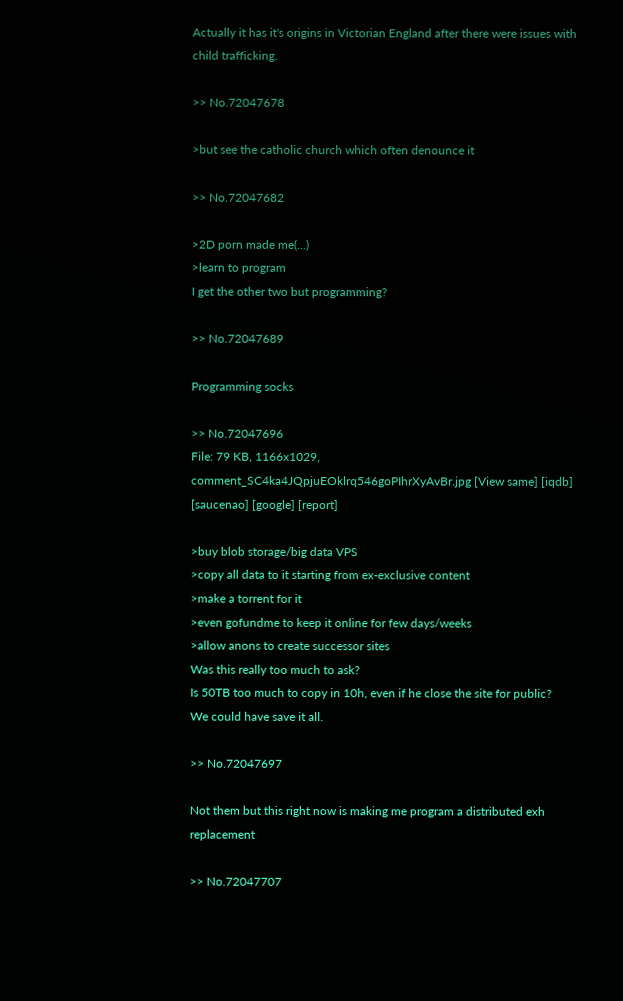Actually it has it's origins in Victorian England after there were issues with child trafficking.

>> No.72047678

>but see the catholic church which often denounce it

>> No.72047682

>2D porn made me(...)
>learn to program
I get the other two but programming?

>> No.72047689

Programming socks

>> No.72047696
File: 79 KB, 1166x1029, comment_SC4ka4JQpjuEOklrq546goPIhrXyAvBr.jpg [View same] [iqdb] [saucenao] [google] [report]

>buy blob storage/big data VPS
>copy all data to it starting from ex-exclusive content
>make a torrent for it
>even gofundme to keep it online for few days/weeks
>allow anons to create successor sites
Was this really too much to ask?
Is 50TB too much to copy in 10h, even if he close the site for public?
We could have save it all.

>> No.72047697

Not them but this right now is making me program a distributed exh replacement

>> No.72047707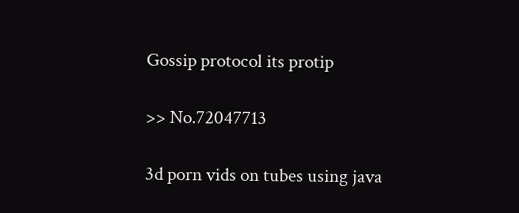Gossip protocol its protip

>> No.72047713

3d porn vids on tubes using java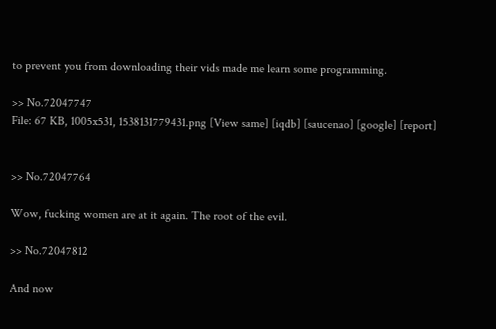to prevent you from downloading their vids made me learn some programming.

>> No.72047747
File: 67 KB, 1005x531, 1538131779431.png [View same] [iqdb] [saucenao] [google] [report]


>> No.72047764

Wow, fucking women are at it again. The root of the evil.

>> No.72047812

And now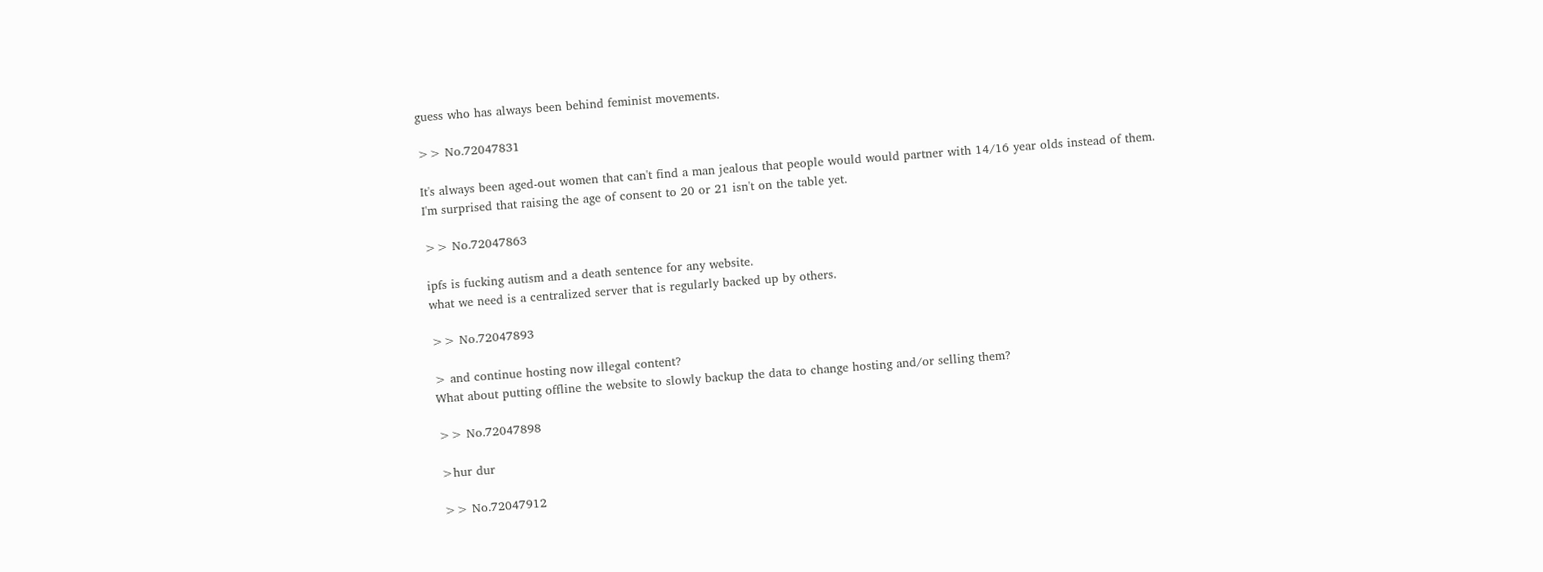guess who has always been behind feminist movements.

>> No.72047831

It's always been aged-out women that can't find a man jealous that people would would partner with 14/16 year olds instead of them.
I'm surprised that raising the age of consent to 20 or 21 isn't on the table yet.

>> No.72047863

ipfs is fucking autism and a death sentence for any website.
what we need is a centralized server that is regularly backed up by others.

>> No.72047893

> and continue hosting now illegal content?
What about putting offline the website to slowly backup the data to change hosting and/or selling them?

>> No.72047898

>hur dur

>> No.72047912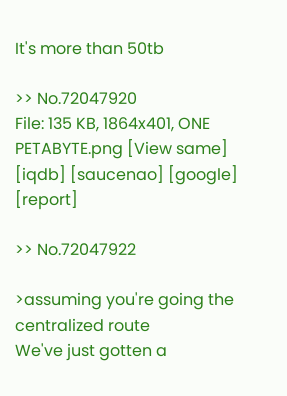It's more than 50tb

>> No.72047920
File: 135 KB, 1864x401, ONE PETABYTE.png [View same] [iqdb] [saucenao] [google] [report]

>> No.72047922

>assuming you're going the centralized route
We've just gotten a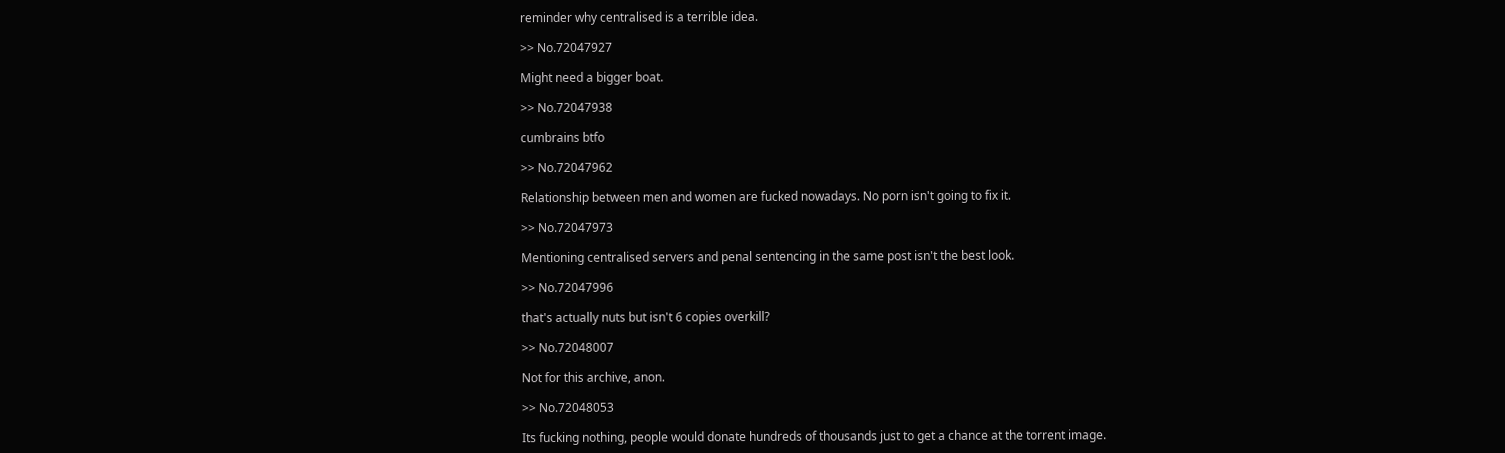reminder why centralised is a terrible idea.

>> No.72047927

Might need a bigger boat.

>> No.72047938

cumbrains btfo

>> No.72047962

Relationship between men and women are fucked nowadays. No porn isn't going to fix it.

>> No.72047973

Mentioning centralised servers and penal sentencing in the same post isn't the best look.

>> No.72047996

that's actually nuts but isn't 6 copies overkill?

>> No.72048007

Not for this archive, anon.

>> No.72048053

Its fucking nothing, people would donate hundreds of thousands just to get a chance at the torrent image.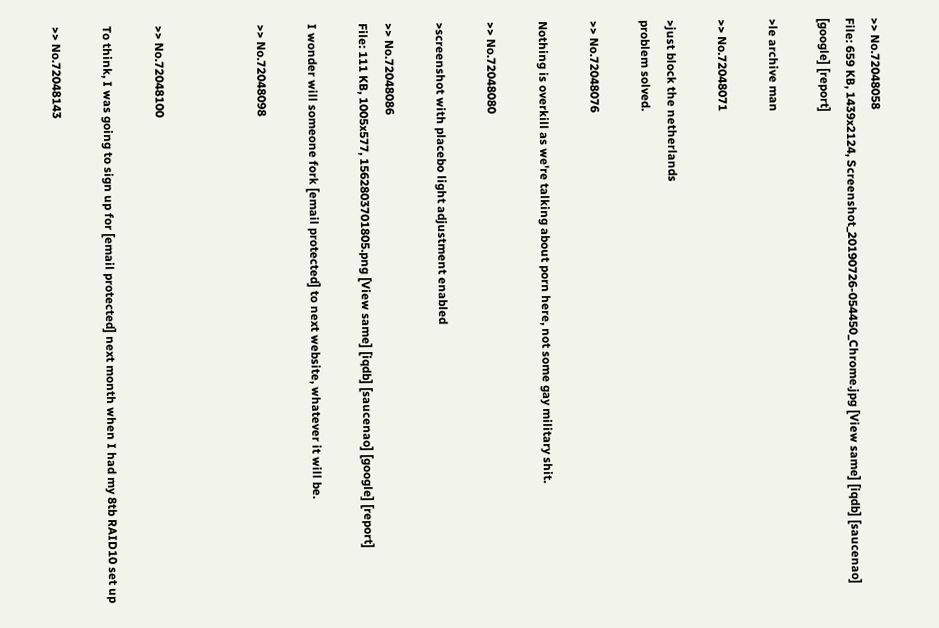>> No.72048058
File: 659 KB, 1439x2124, Screenshot_20190726-054450_Chrome.jpg [View same] [iqdb] [saucenao] [google] [report]

>le archive man

>> No.72048071

>just block the netherlands
problem solved.

>> No.72048076

Nothing is overkill as we're talking about porn here, not some gay military shit.

>> No.72048080

>screenshot with placebo light adjustment enabled

>> No.72048086
File: 111 KB, 1005x577, 1562803701805.png [View same] [iqdb] [saucenao] [google] [report]

I wonder will someone fork [email protected] to next website, whatever it will be.

>> No.72048098



>> No.72048100

To think, I was going to sign up for [email protected] next month when I had my 8tb RAID10 set up

>> No.72048143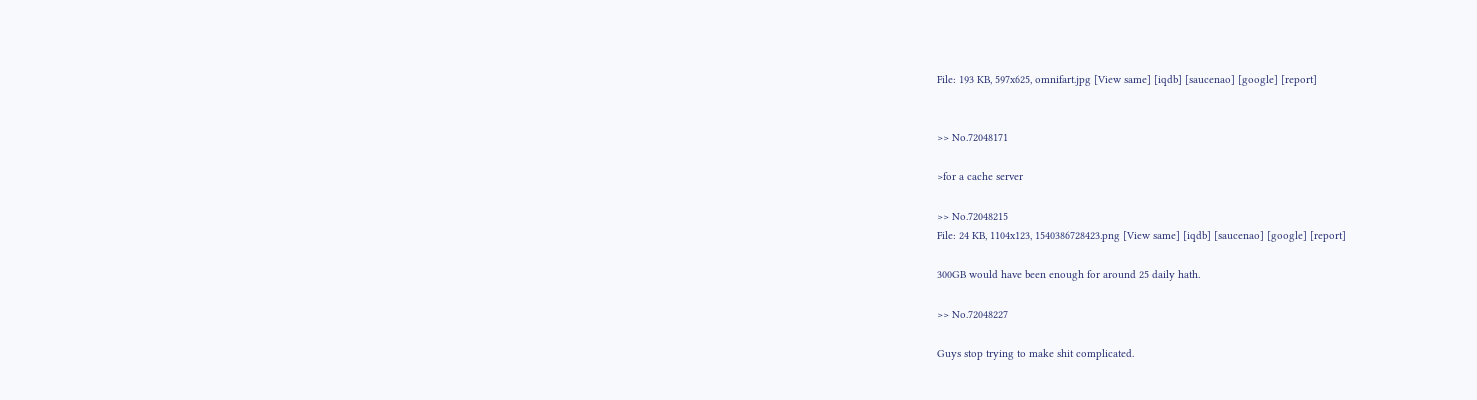File: 193 KB, 597x625, omnifart.jpg [View same] [iqdb] [saucenao] [google] [report]


>> No.72048171

>for a cache server

>> No.72048215
File: 24 KB, 1104x123, 1540386728423.png [View same] [iqdb] [saucenao] [google] [report]

300GB would have been enough for around 25 daily hath.

>> No.72048227

Guys stop trying to make shit complicated.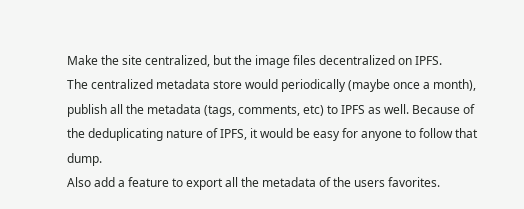Make the site centralized, but the image files decentralized on IPFS.
The centralized metadata store would periodically (maybe once a month), publish all the metadata (tags, comments, etc) to IPFS as well. Because of the deduplicating nature of IPFS, it would be easy for anyone to follow that dump.
Also add a feature to export all the metadata of the users favorites.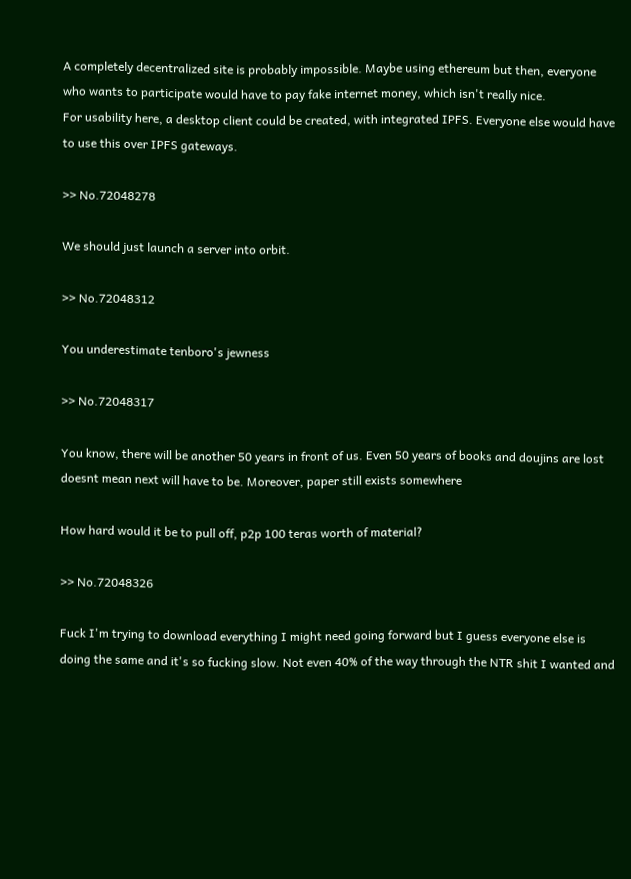A completely decentralized site is probably impossible. Maybe using ethereum but then, everyone who wants to participate would have to pay fake internet money, which isn't really nice.
For usability here, a desktop client could be created, with integrated IPFS. Everyone else would have to use this over IPFS gateways.

>> No.72048278

We should just launch a server into orbit.

>> No.72048312

You underestimate tenboro's jewness

>> No.72048317

You know, there will be another 50 years in front of us. Even 50 years of books and doujins are lost doesnt mean next will have to be. Moreover, paper still exists somewhere

How hard would it be to pull off, p2p 100 teras worth of material?

>> No.72048326

Fuck I'm trying to download everything I might need going forward but I guess everyone else is doing the same and it's so fucking slow. Not even 40% of the way through the NTR shit I wanted and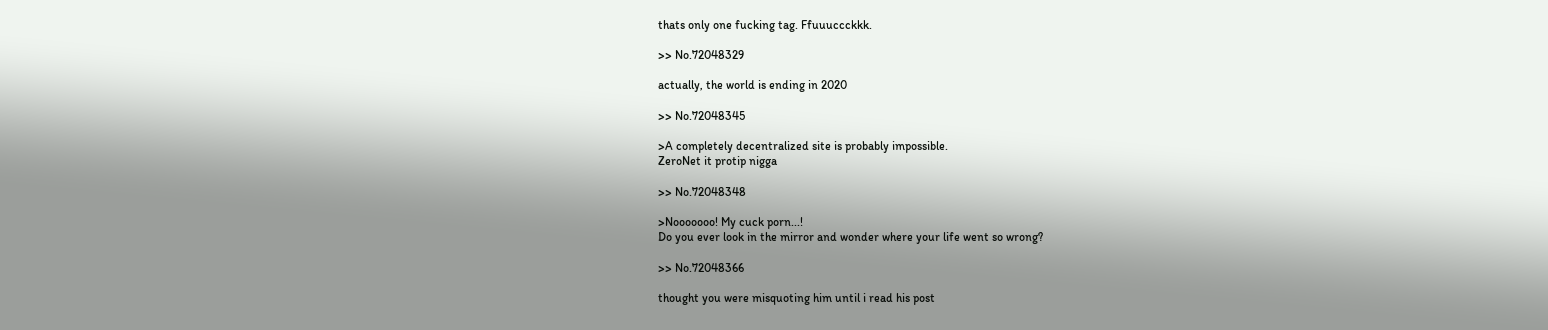thats only one fucking tag. Ffuuuccckkk.

>> No.72048329

actually, the world is ending in 2020

>> No.72048345

>A completely decentralized site is probably impossible.
ZeroNet it protip nigga

>> No.72048348

>Nooooooo! My cuck porn...!
Do you ever look in the mirror and wonder where your life went so wrong?

>> No.72048366

thought you were misquoting him until i read his post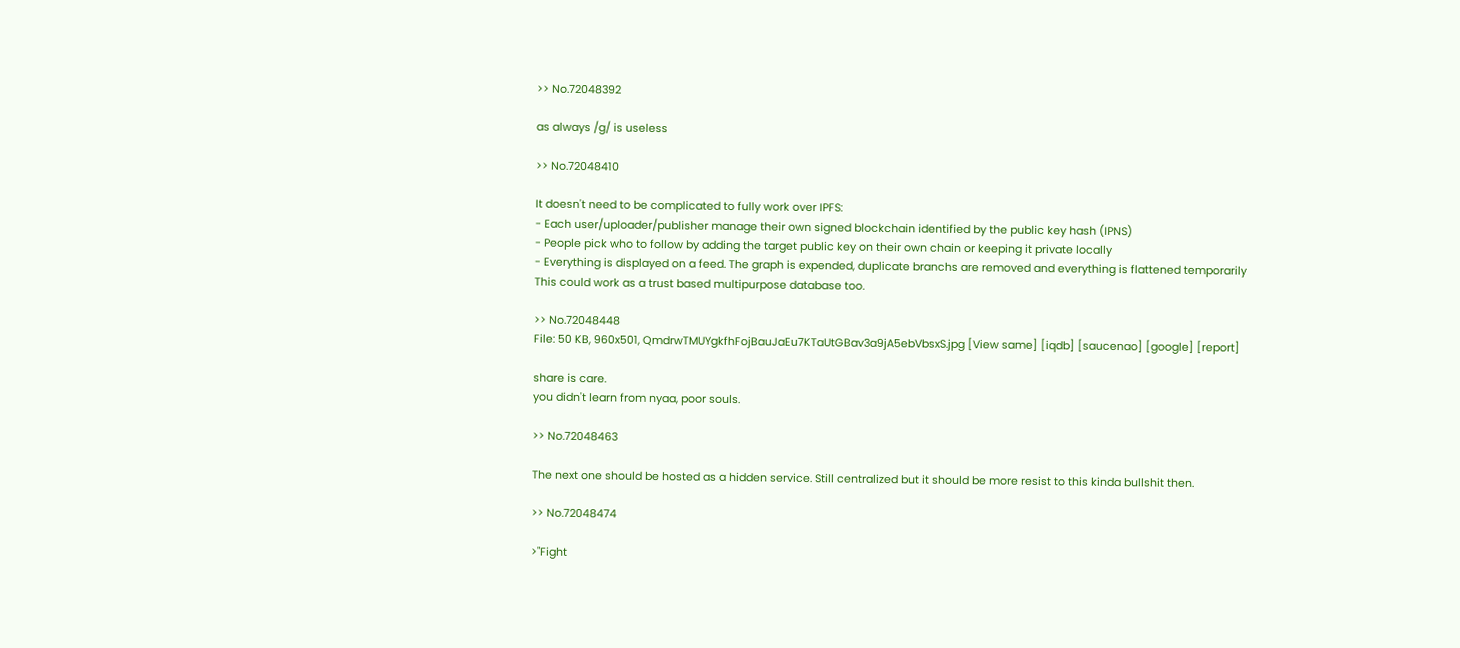>> No.72048392

as always /g/ is useless

>> No.72048410

It doesn't need to be complicated to fully work over IPFS:
- Each user/uploader/publisher manage their own signed blockchain identified by the public key hash (IPNS)
- People pick who to follow by adding the target public key on their own chain or keeping it private locally
- Everything is displayed on a feed. The graph is expended, duplicate branchs are removed and everything is flattened temporarily
This could work as a trust based multipurpose database too.

>> No.72048448
File: 50 KB, 960x501, QmdrwTMUYgkfhFojBauJaEu7KTaUtGBav3a9jA5ebVbsxS.jpg [View same] [iqdb] [saucenao] [google] [report]

share is care.
you didn't learn from nyaa, poor souls.

>> No.72048463

The next one should be hosted as a hidden service. Still centralized but it should be more resist to this kinda bullshit then.

>> No.72048474

>"Fight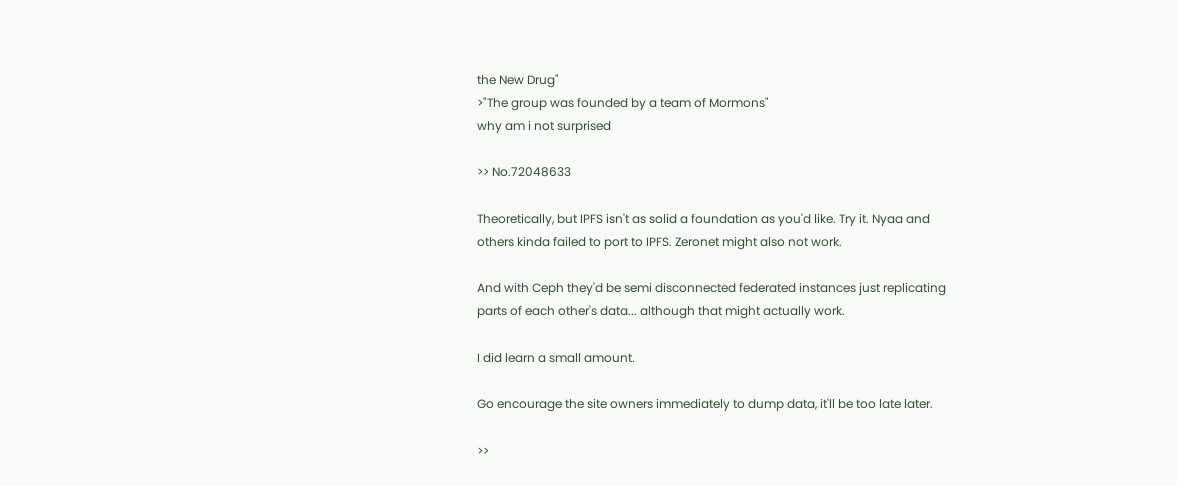the New Drug"
>"The group was founded by a team of Mormons"
why am i not surprised

>> No.72048633

Theoretically, but IPFS isn't as solid a foundation as you'd like. Try it. Nyaa and others kinda failed to port to IPFS. Zeronet might also not work.

And with Ceph they'd be semi disconnected federated instances just replicating parts of each other's data... although that might actually work.

I did learn a small amount.

Go encourage the site owners immediately to dump data, it'll be too late later.

>>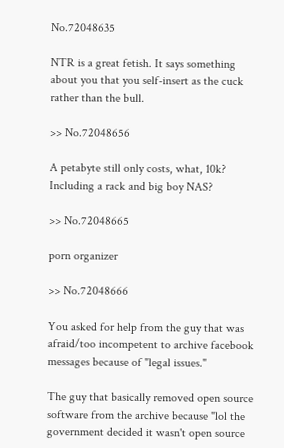No.72048635

NTR is a great fetish. It says something about you that you self-insert as the cuck rather than the bull.

>> No.72048656

A petabyte still only costs, what, 10k? Including a rack and big boy NAS?

>> No.72048665

porn organizer

>> No.72048666

You asked for help from the guy that was afraid/too incompetent to archive facebook messages because of "legal issues."

The guy that basically removed open source software from the archive because "lol the government decided it wasn't open source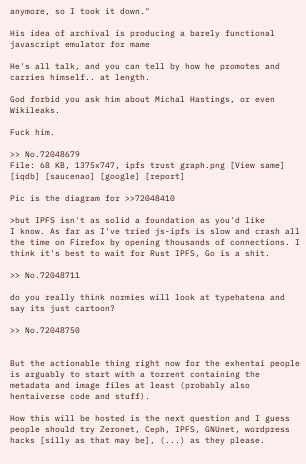anymore, so I took it down."

His idea of archival is producing a barely functional javascript emulator for mame

He's all talk, and you can tell by how he promotes and carries himself.. at length.

God forbid you ask him about Michal Hastings, or even Wikileaks.

Fuck him.

>> No.72048679
File: 68 KB, 1375x747, ipfs trust graph.png [View same] [iqdb] [saucenao] [google] [report]

Pic is the diagram for >>72048410

>but IPFS isn't as solid a foundation as you'd like
I know. As far as I've tried js-ipfs is slow and crash all the time on Firefox by opening thousands of connections. I think it's best to wait for Rust IPFS, Go is a shit.

>> No.72048711

do you really think normies will look at typehatena and say its just cartoon?

>> No.72048750


But the actionable thing right now for the exhentai people is arguably to start with a torrent containing the metadata and image files at least (probably also hentaiverse code and stuff).

How this will be hosted is the next question and I guess people should try Zeronet, Ceph, IPFS, GNUnet, wordpress hacks [silly as that may be], (...) as they please.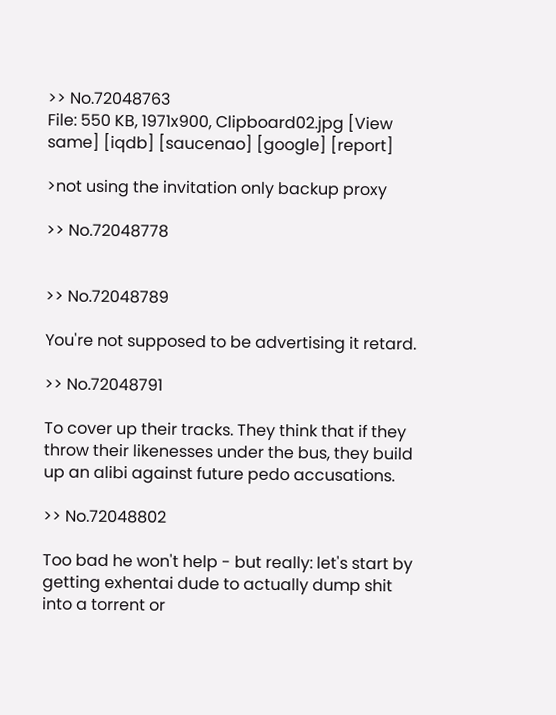>> No.72048763
File: 550 KB, 1971x900, Clipboard02.jpg [View same] [iqdb] [saucenao] [google] [report]

>not using the invitation only backup proxy

>> No.72048778


>> No.72048789

You're not supposed to be advertising it retard.

>> No.72048791

To cover up their tracks. They think that if they throw their likenesses under the bus, they build up an alibi against future pedo accusations.

>> No.72048802

Too bad he won't help - but really: let's start by getting exhentai dude to actually dump shit into a torrent or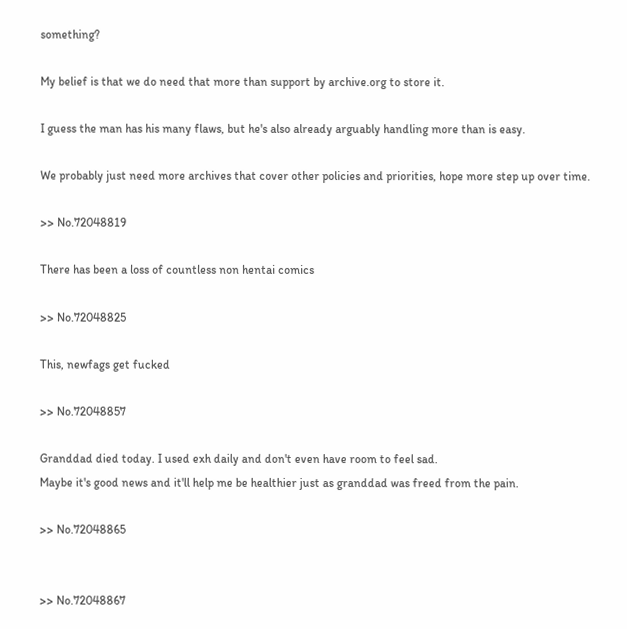something?

My belief is that we do need that more than support by archive.org to store it.

I guess the man has his many flaws, but he's also already arguably handling more than is easy.

We probably just need more archives that cover other policies and priorities, hope more step up over time.

>> No.72048819

There has been a loss of countless non hentai comics

>> No.72048825

This, newfags get fucked

>> No.72048857

Granddad died today. I used exh daily and don't even have room to feel sad.
Maybe it's good news and it'll help me be healthier just as granddad was freed from the pain.

>> No.72048865


>> No.72048867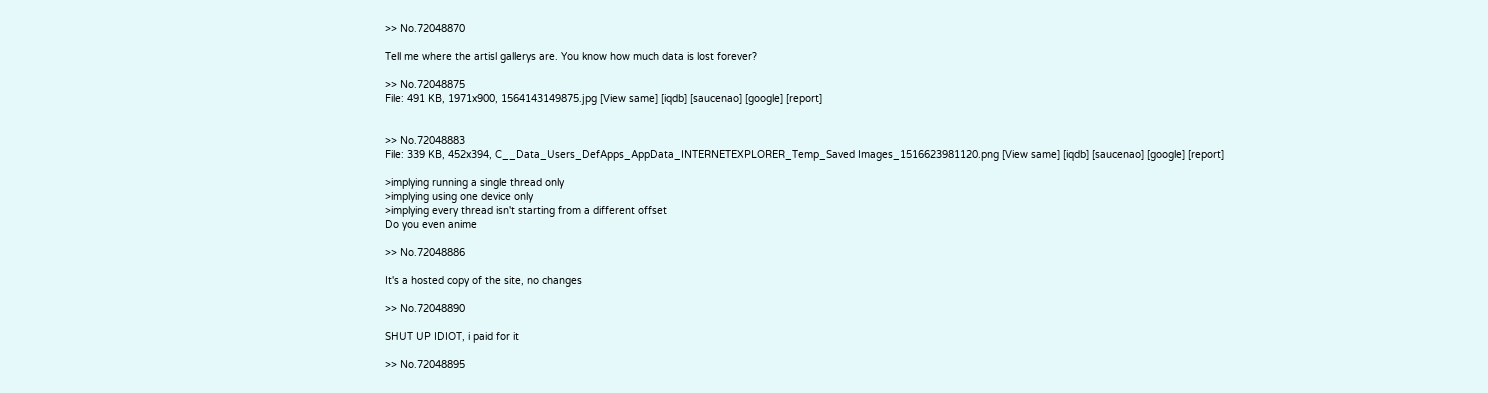>> No.72048870

Tell me where the artisl gallerys are. You know how much data is lost forever?

>> No.72048875
File: 491 KB, 1971x900, 1564143149875.jpg [View same] [iqdb] [saucenao] [google] [report]


>> No.72048883
File: 339 KB, 452x394, C__Data_Users_DefApps_AppData_INTERNETEXPLORER_Temp_Saved Images_1516623981120.png [View same] [iqdb] [saucenao] [google] [report]

>implying running a single thread only
>implying using one device only
>implying every thread isn't starting from a different offset
Do you even anime

>> No.72048886

It's a hosted copy of the site, no changes

>> No.72048890

SHUT UP IDIOT, i paid for it

>> No.72048895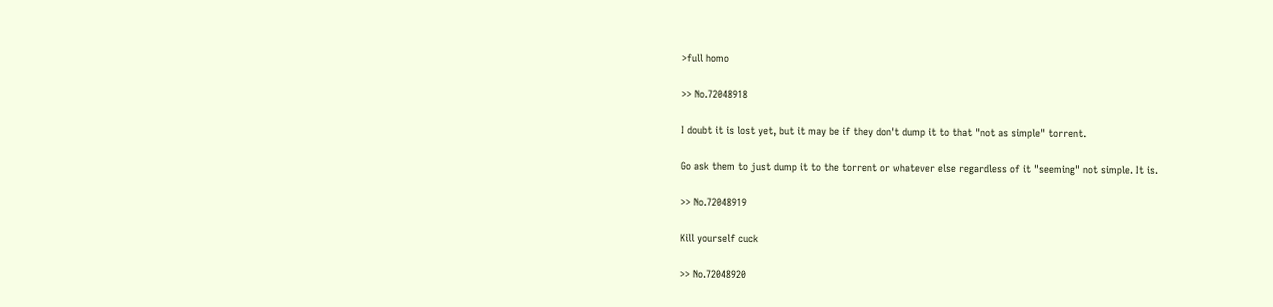>full homo

>> No.72048918

I doubt it is lost yet, but it may be if they don't dump it to that "not as simple" torrent.

Go ask them to just dump it to the torrent or whatever else regardless of it "seeming" not simple. It is.

>> No.72048919

Kill yourself cuck

>> No.72048920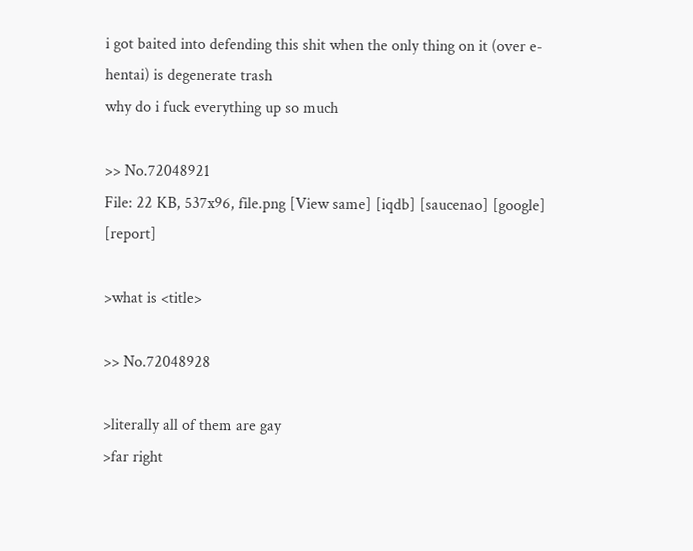i got baited into defending this shit when the only thing on it (over e-hentai) is degenerate trash
why do i fuck everything up so much

>> No.72048921
File: 22 KB, 537x96, file.png [View same] [iqdb] [saucenao] [google] [report]

>what is <title>

>> No.72048928

>literally all of them are gay
>far right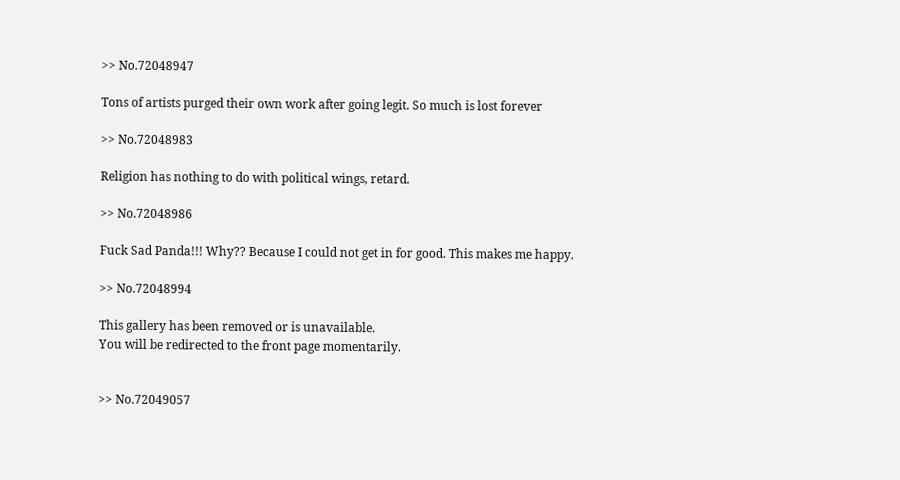>> No.72048947

Tons of artists purged their own work after going legit. So much is lost forever

>> No.72048983

Religion has nothing to do with political wings, retard.

>> No.72048986

Fuck Sad Panda!!! Why?? Because I could not get in for good. This makes me happy.

>> No.72048994

This gallery has been removed or is unavailable.
You will be redirected to the front page momentarily.


>> No.72049057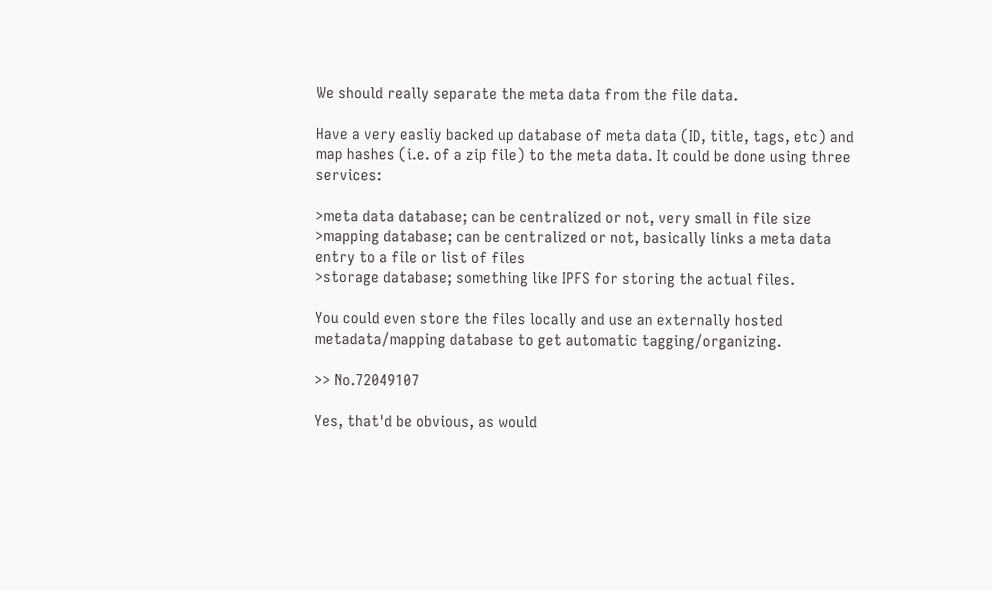We should really separate the meta data from the file data.

Have a very easliy backed up database of meta data (ID, title, tags, etc) and map hashes (i.e. of a zip file) to the meta data. It could be done using three services:

>meta data database; can be centralized or not, very small in file size
>mapping database; can be centralized or not, basically links a meta data entry to a file or list of files
>storage database; something like IPFS for storing the actual files.

You could even store the files locally and use an externally hosted metadata/mapping database to get automatic tagging/organizing.

>> No.72049107

Yes, that'd be obvious, as would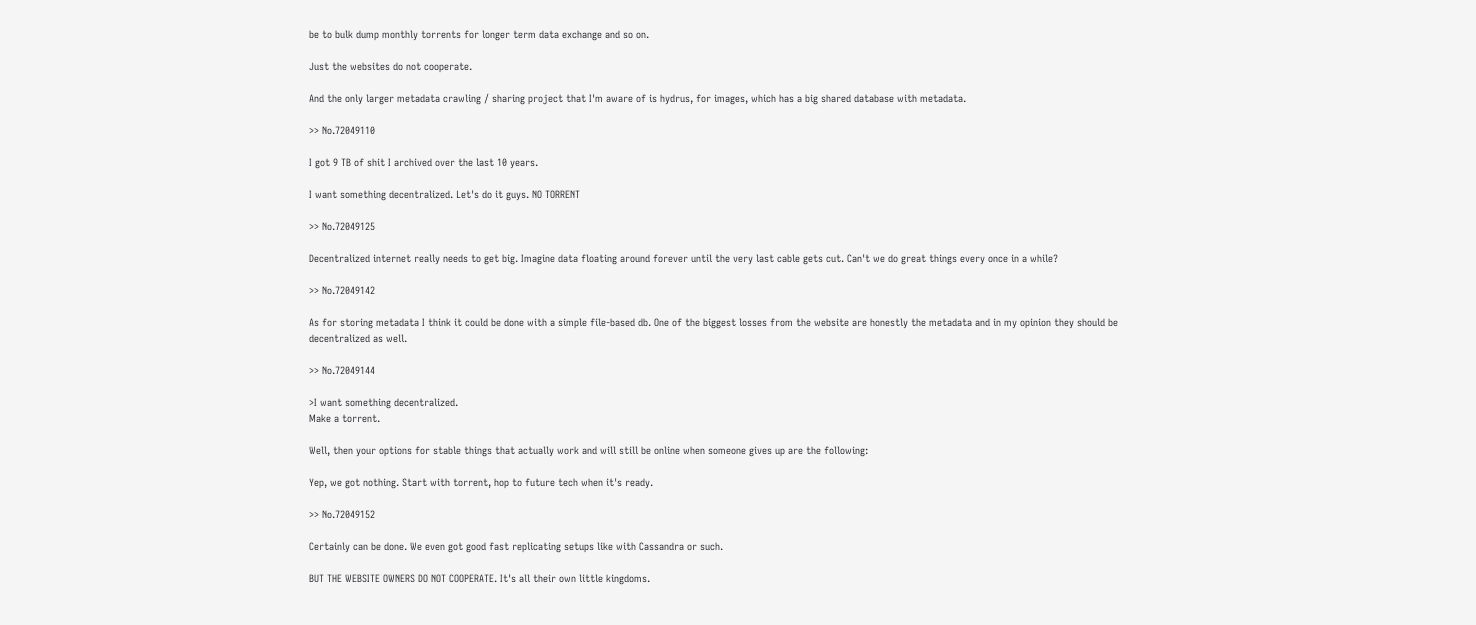be to bulk dump monthly torrents for longer term data exchange and so on.

Just the websites do not cooperate.

And the only larger metadata crawling / sharing project that I'm aware of is hydrus, for images, which has a big shared database with metadata.

>> No.72049110

I got 9 TB of shit I archived over the last 10 years.

I want something decentralized. Let's do it guys. NO TORRENT

>> No.72049125

Decentralized internet really needs to get big. Imagine data floating around forever until the very last cable gets cut. Can't we do great things every once in a while?

>> No.72049142

As for storing metadata I think it could be done with a simple file-based db. One of the biggest losses from the website are honestly the metadata and in my opinion they should be decentralized as well.

>> No.72049144

>I want something decentralized.
Make a torrent.

Well, then your options for stable things that actually work and will still be online when someone gives up are the following:

Yep, we got nothing. Start with torrent, hop to future tech when it's ready.

>> No.72049152

Certainly can be done. We even got good fast replicating setups like with Cassandra or such.

BUT THE WEBSITE OWNERS DO NOT COOPERATE. It's all their own little kingdoms.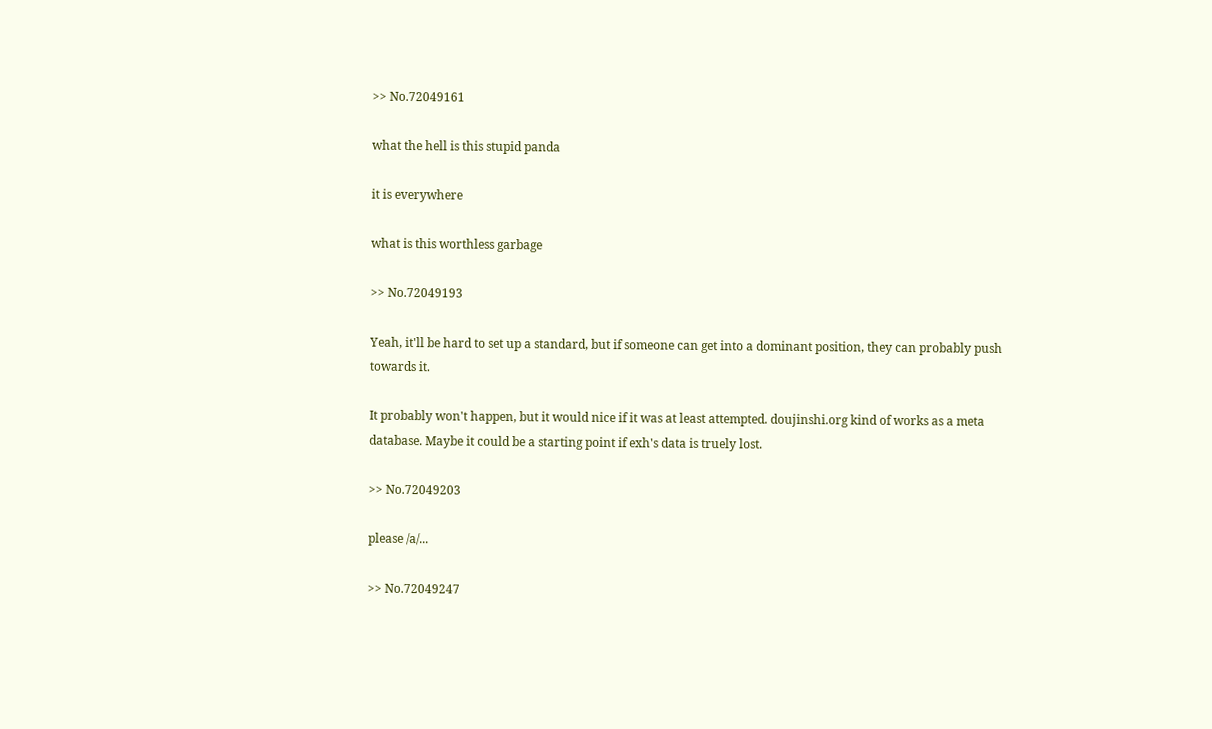>> No.72049161

what the hell is this stupid panda

it is everywhere

what is this worthless garbage

>> No.72049193

Yeah, it'll be hard to set up a standard, but if someone can get into a dominant position, they can probably push towards it.

It probably won't happen, but it would nice if it was at least attempted. doujinshi.org kind of works as a meta database. Maybe it could be a starting point if exh's data is truely lost.

>> No.72049203

please /a/...

>> No.72049247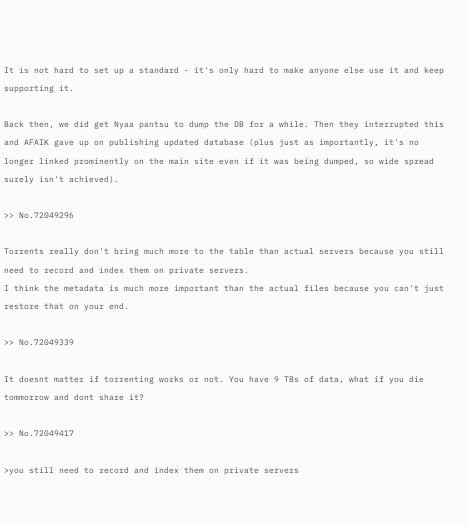It is not hard to set up a standard - it's only hard to make anyone else use it and keep supporting it.

Back then, we did get Nyaa pantsu to dump the DB for a while. Then they interrupted this and AFAIK gave up on publishing updated database (plus just as importantly, it's no longer linked prominently on the main site even if it was being dumped, so wide spread surely isn't achieved).

>> No.72049296

Torrents really don't bring much more to the table than actual servers because you still need to record and index them on private servers.
I think the metadata is much more important than the actual files because you can't just restore that on your end.

>> No.72049339

It doesnt matter if torrenting works or not. You have 9 TBs of data, what if you die tommorrow and dont share it?

>> No.72049417

>you still need to record and index them on private servers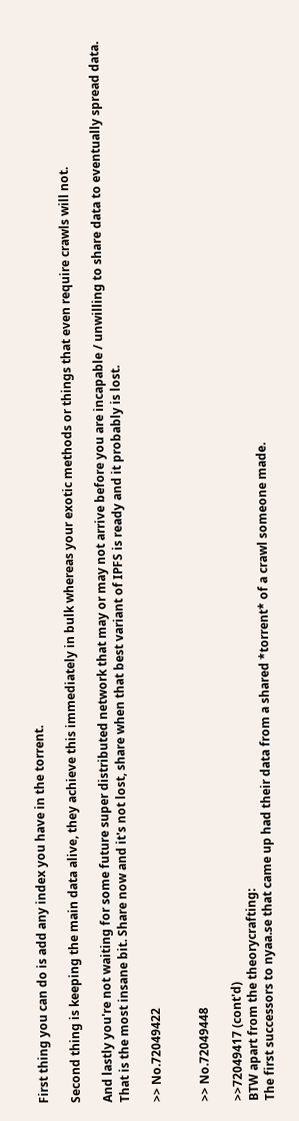First thing you can do is add any index you have in the torrent.

Second thing is keeping the main data alive, they achieve this immediately in bulk whereas your exotic methods or things that even require crawls will not.

And lastly you're not waiting for some future super distributed network that may or may not arrive before you are incapable / unwilling to share data to eventually spread data. That is the most insane bit. Share now and it's not lost, share when that best variant of IPFS is ready and it probably is lost.

>> No.72049422


>> No.72049448

>>72049417 (cont'd)
BTW apart from the theorycrafting:
The first successors to nyaa.se that came up had their data from a shared *torrent* of a crawl someone made.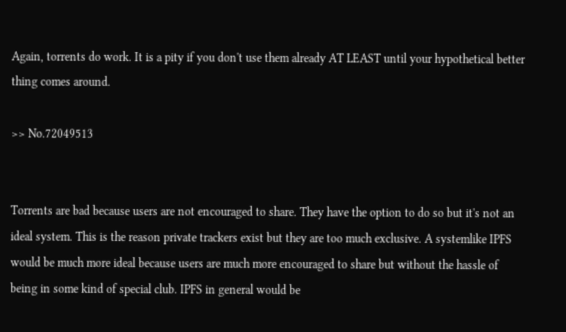Again, torrents do work. It is a pity if you don't use them already AT LEAST until your hypothetical better thing comes around.

>> No.72049513


Torrents are bad because users are not encouraged to share. They have the option to do so but it's not an ideal system. This is the reason private trackers exist but they are too much exclusive. A systemlike IPFS would be much more ideal because users are much more encouraged to share but without the hassle of being in some kind of special club. IPFS in general would be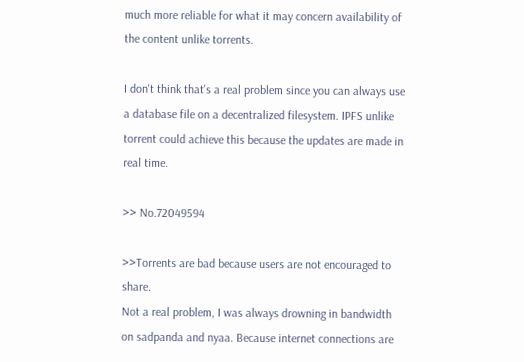much more reliable for what it may concern availability of the content unlike torrents.

I don't think that's a real problem since you can always use a database file on a decentralized filesystem. IPFS unlike torrent could achieve this because the updates are made in real time.

>> No.72049594

>>Torrents are bad because users are not encouraged to share.
Not a real problem, I was always drowning in bandwidth on sadpanda and nyaa. Because internet connections are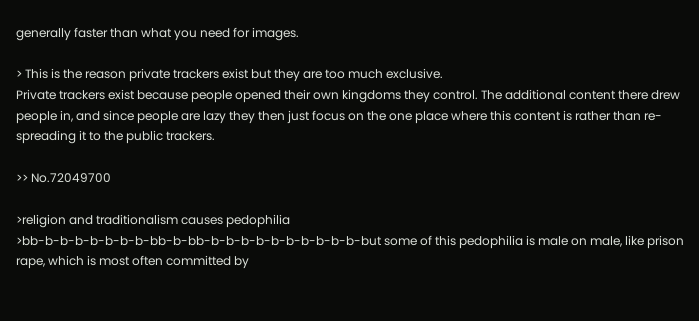generally faster than what you need for images.

> This is the reason private trackers exist but they are too much exclusive.
Private trackers exist because people opened their own kingdoms they control. The additional content there drew people in, and since people are lazy they then just focus on the one place where this content is rather than re-spreading it to the public trackers.

>> No.72049700

>religion and traditionalism causes pedophilia
>bb-b-b-b-b-b-b-b-bb-b-bb-b-b-b-b-b-b-b-b-b-b-but some of this pedophilia is male on male, like prison rape, which is most often committed by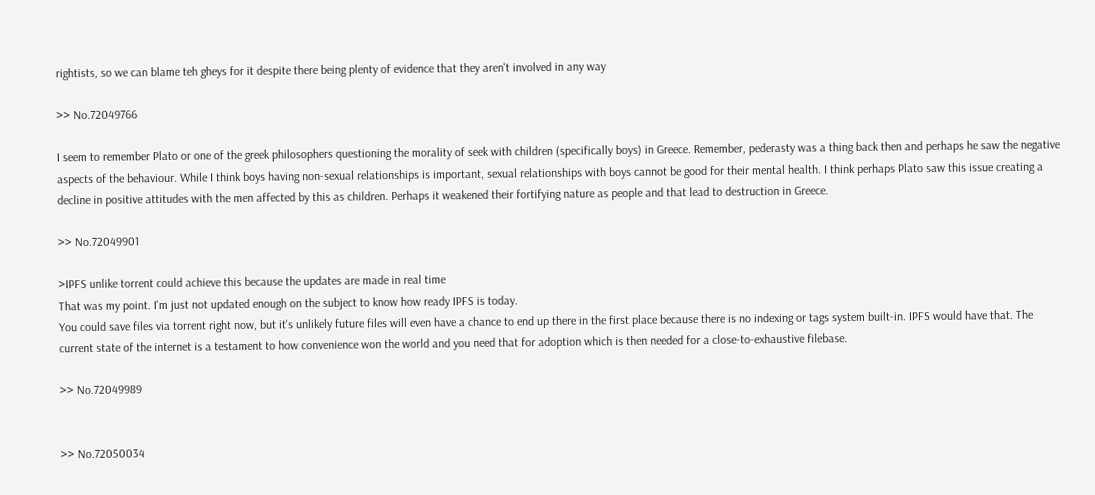rightists, so we can blame teh gheys for it despite there being plenty of evidence that they aren't involved in any way

>> No.72049766

I seem to remember Plato or one of the greek philosophers questioning the morality of seek with children (specifically boys) in Greece. Remember, pederasty was a thing back then and perhaps he saw the negative aspects of the behaviour. While I think boys having non-sexual relationships is important, sexual relationships with boys cannot be good for their mental health. I think perhaps Plato saw this issue creating a decline in positive attitudes with the men affected by this as children. Perhaps it weakened their fortifying nature as people and that lead to destruction in Greece.

>> No.72049901

>IPFS unlike torrent could achieve this because the updates are made in real time
That was my point. I'm just not updated enough on the subject to know how ready IPFS is today.
You could save files via torrent right now, but it's unlikely future files will even have a chance to end up there in the first place because there is no indexing or tags system built-in. IPFS would have that. The current state of the internet is a testament to how convenience won the world and you need that for adoption which is then needed for a close-to-exhaustive filebase.

>> No.72049989


>> No.72050034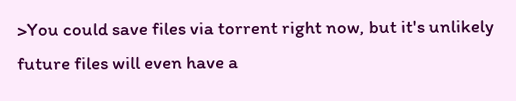>You could save files via torrent right now, but it's unlikely future files will even have a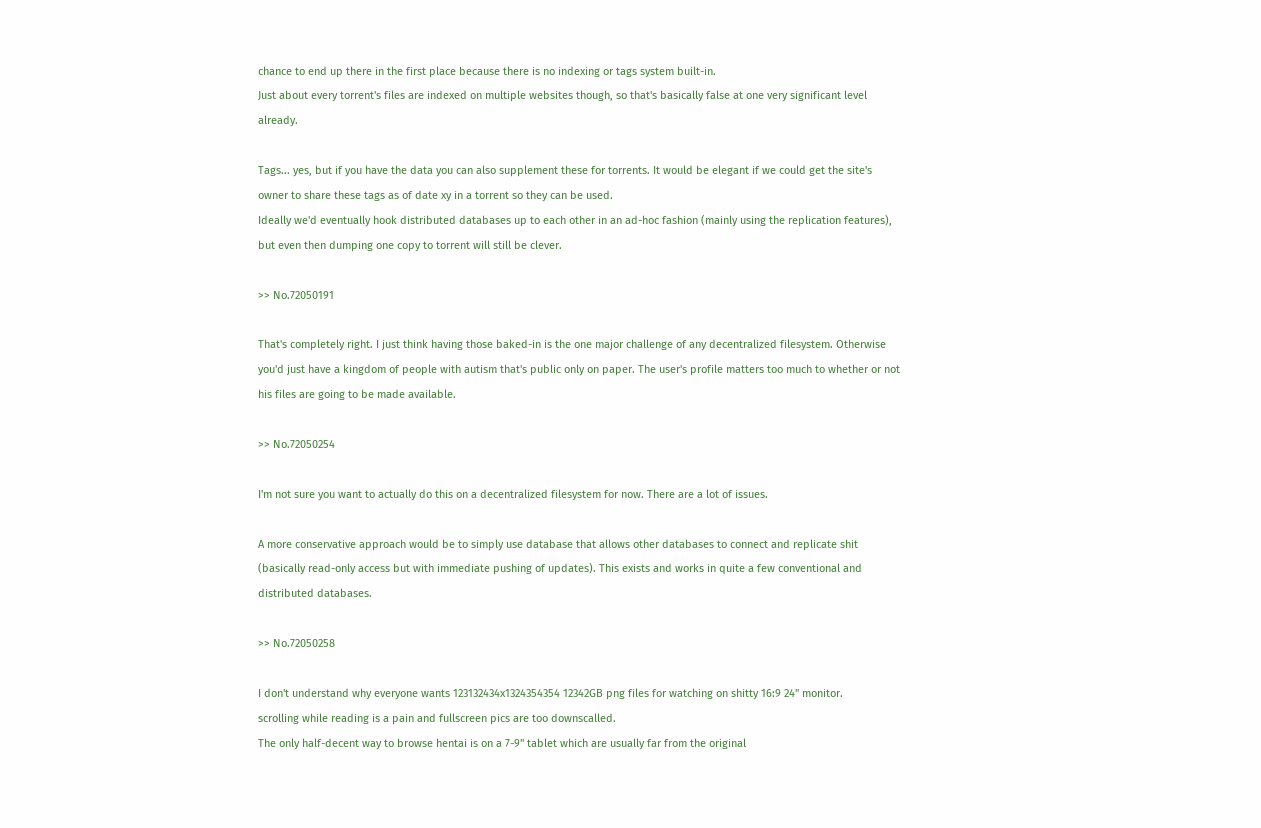chance to end up there in the first place because there is no indexing or tags system built-in.
Just about every torrent's files are indexed on multiple websites though, so that's basically false at one very significant level already.

Tags... yes, but if you have the data you can also supplement these for torrents. It would be elegant if we could get the site's owner to share these tags as of date xy in a torrent so they can be used.
Ideally we'd eventually hook distributed databases up to each other in an ad-hoc fashion (mainly using the replication features), but even then dumping one copy to torrent will still be clever.

>> No.72050191

That's completely right. I just think having those baked-in is the one major challenge of any decentralized filesystem. Otherwise you'd just have a kingdom of people with autism that's public only on paper. The user's profile matters too much to whether or not his files are going to be made available.

>> No.72050254

I'm not sure you want to actually do this on a decentralized filesystem for now. There are a lot of issues.

A more conservative approach would be to simply use database that allows other databases to connect and replicate shit (basically read-only access but with immediate pushing of updates). This exists and works in quite a few conventional and distributed databases.

>> No.72050258

I don't understand why everyone wants 123132434x1324354354 12342GB png files for watching on shitty 16:9 24" monitor.
scrolling while reading is a pain and fullscreen pics are too downscalled.
The only half-decent way to browse hentai is on a 7-9" tablet which are usually far from the original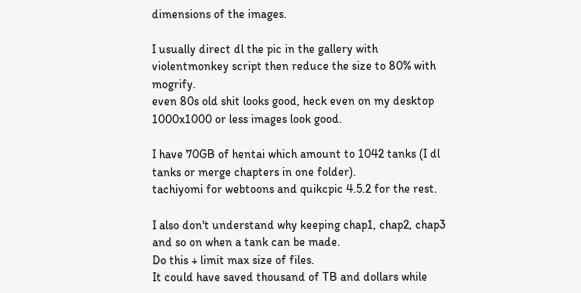dimensions of the images.

I usually direct dl the pic in the gallery with violentmonkey script then reduce the size to 80% with mogrify.
even 80s old shit looks good, heck even on my desktop 1000x1000 or less images look good.

I have 70GB of hentai which amount to 1042 tanks (I dl tanks or merge chapters in one folder).
tachiyomi for webtoons and quikcpic 4.5.2 for the rest.

I also don't understand why keeping chap1, chap2, chap3 and so on when a tank can be made.
Do this + limit max size of files.
It could have saved thousand of TB and dollars while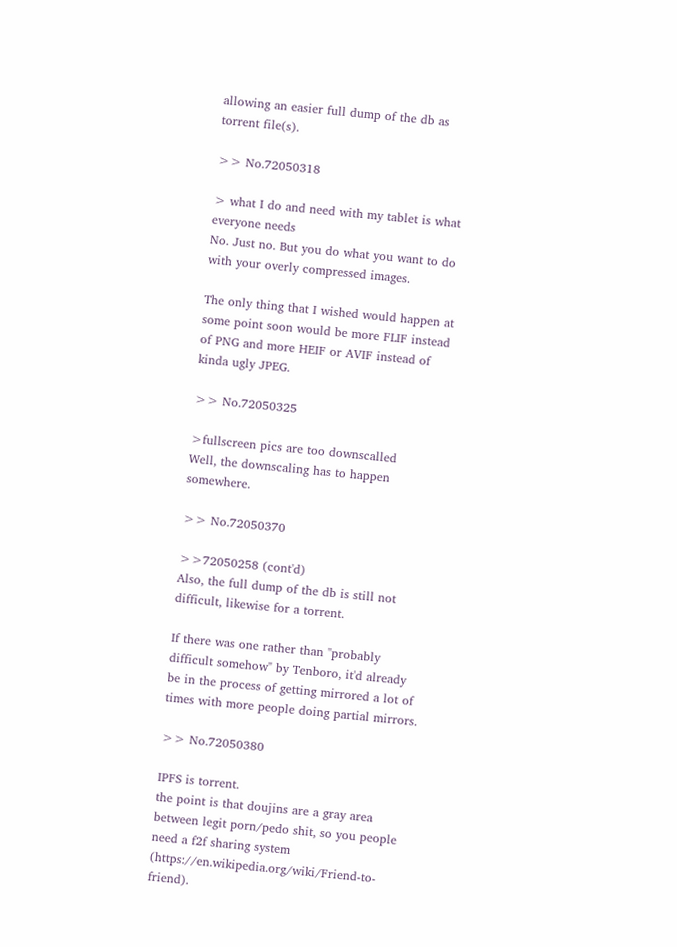allowing an easier full dump of the db as torrent file(s).

>> No.72050318

> what I do and need with my tablet is what everyone needs
No. Just no. But you do what you want to do with your overly compressed images.

The only thing that I wished would happen at some point soon would be more FLIF instead of PNG and more HEIF or AVIF instead of kinda ugly JPEG.

>> No.72050325

>fullscreen pics are too downscalled
Well, the downscaling has to happen somewhere.

>> No.72050370

>>72050258 (cont'd)
Also, the full dump of the db is still not difficult, likewise for a torrent.

If there was one rather than "probably difficult somehow" by Tenboro, it'd already be in the process of getting mirrored a lot of times with more people doing partial mirrors.

>> No.72050380

IPFS is torrent.
the point is that doujins are a gray area between legit porn/pedo shit, so you people need a f2f sharing system (https://en.wikipedia.org/wiki/Friend-to-friend).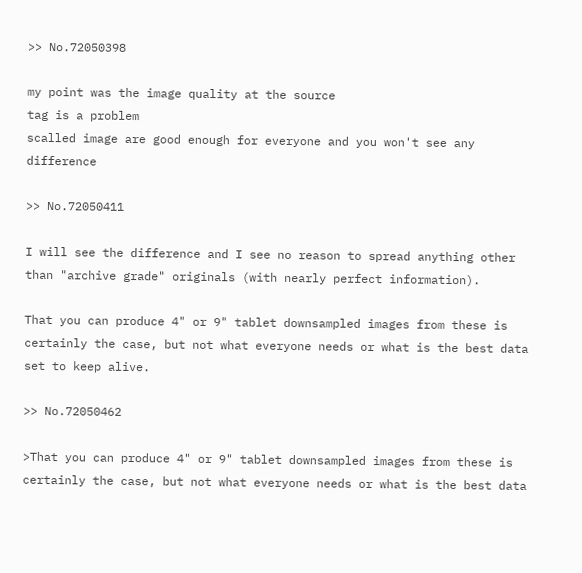>> No.72050398

my point was the image quality at the source
tag is a problem
scalled image are good enough for everyone and you won't see any difference

>> No.72050411

I will see the difference and I see no reason to spread anything other than "archive grade" originals (with nearly perfect information).

That you can produce 4" or 9" tablet downsampled images from these is certainly the case, but not what everyone needs or what is the best data set to keep alive.

>> No.72050462

>That you can produce 4" or 9" tablet downsampled images from these is certainly the case, but not what everyone needs or what is the best data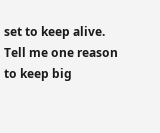set to keep alive.
Tell me one reason to keep big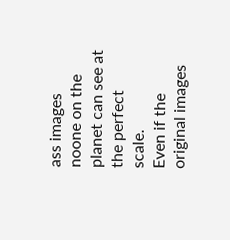ass images noone on the planet can see at the perfect scale.
Even if the original images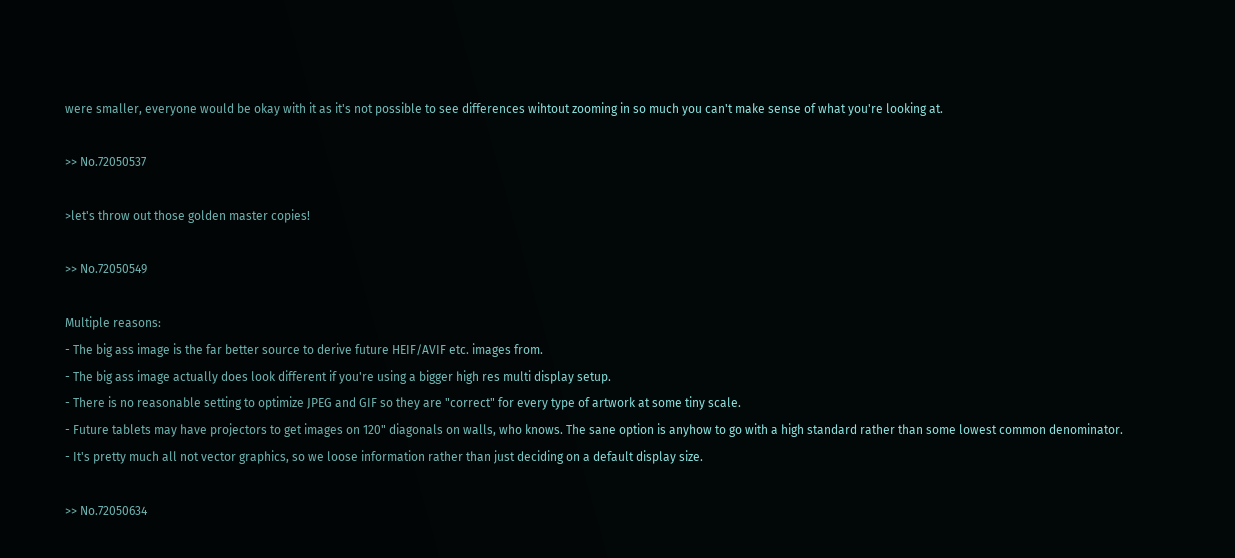were smaller, everyone would be okay with it as it's not possible to see differences wihtout zooming in so much you can't make sense of what you're looking at.

>> No.72050537

>let's throw out those golden master copies!

>> No.72050549

Multiple reasons:
- The big ass image is the far better source to derive future HEIF/AVIF etc. images from.
- The big ass image actually does look different if you're using a bigger high res multi display setup.
- There is no reasonable setting to optimize JPEG and GIF so they are "correct" for every type of artwork at some tiny scale.
- Future tablets may have projectors to get images on 120" diagonals on walls, who knows. The sane option is anyhow to go with a high standard rather than some lowest common denominator.
- It's pretty much all not vector graphics, so we loose information rather than just deciding on a default display size.

>> No.72050634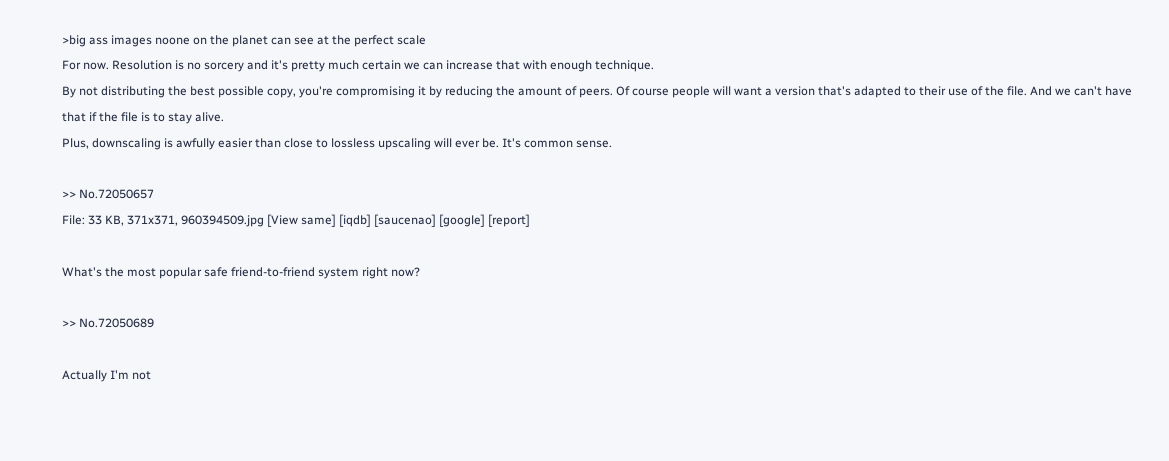>big ass images noone on the planet can see at the perfect scale
For now. Resolution is no sorcery and it's pretty much certain we can increase that with enough technique.
By not distributing the best possible copy, you're compromising it by reducing the amount of peers. Of course people will want a version that's adapted to their use of the file. And we can't have that if the file is to stay alive.
Plus, downscaling is awfully easier than close to lossless upscaling will ever be. It's common sense.

>> No.72050657
File: 33 KB, 371x371, 960394509.jpg [View same] [iqdb] [saucenao] [google] [report]

What's the most popular safe friend-to-friend system right now?

>> No.72050689

Actually I'm not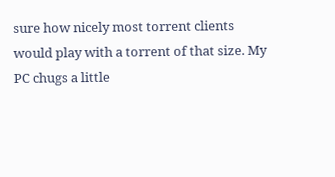sure how nicely most torrent clients would play with a torrent of that size. My PC chugs a little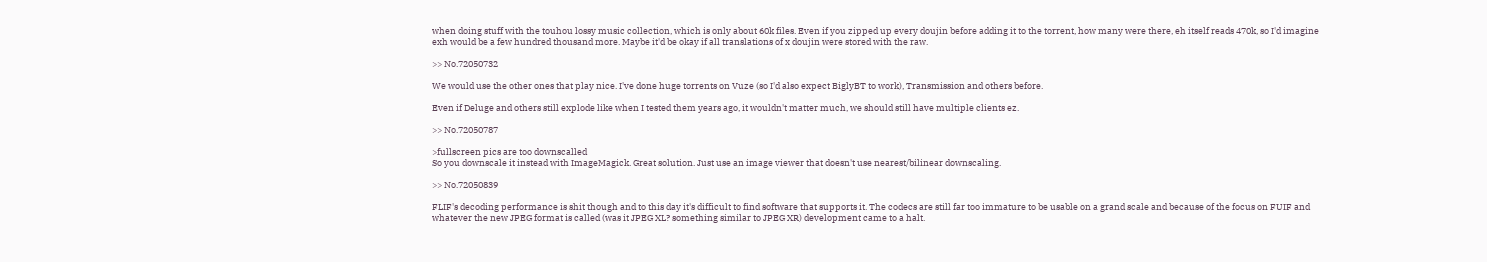when doing stuff with the touhou lossy music collection, which is only about 60k files. Even if you zipped up every doujin before adding it to the torrent, how many were there, eh itself reads 470k, so I'd imagine exh would be a few hundred thousand more. Maybe it'd be okay if all translations of x doujin were stored with the raw.

>> No.72050732

We would use the other ones that play nice. I've done huge torrents on Vuze (so I'd also expect BiglyBT to work), Transmission and others before.

Even if Deluge and others still explode like when I tested them years ago, it wouldn't matter much, we should still have multiple clients ez.

>> No.72050787

>fullscreen pics are too downscalled
So you downscale it instead with ImageMagick. Great solution. Just use an image viewer that doesn't use nearest/bilinear downscaling.

>> No.72050839

FLIF's decoding performance is shit though and to this day it's difficult to find software that supports it. The codecs are still far too immature to be usable on a grand scale and because of the focus on FUIF and whatever the new JPEG format is called (was it JPEG XL? something similar to JPEG XR) development came to a halt.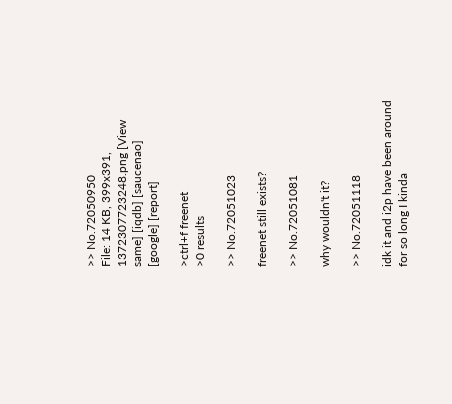>> No.72050950
File: 14 KB, 399x391, 1372307723248.png [View same] [iqdb] [saucenao] [google] [report]

>ctrl+f freenet
>0 results

>> No.72051023

freenet still exists?

>> No.72051081

why wouldn't it?

>> No.72051118

idk it and i2p have been around for so long I kinda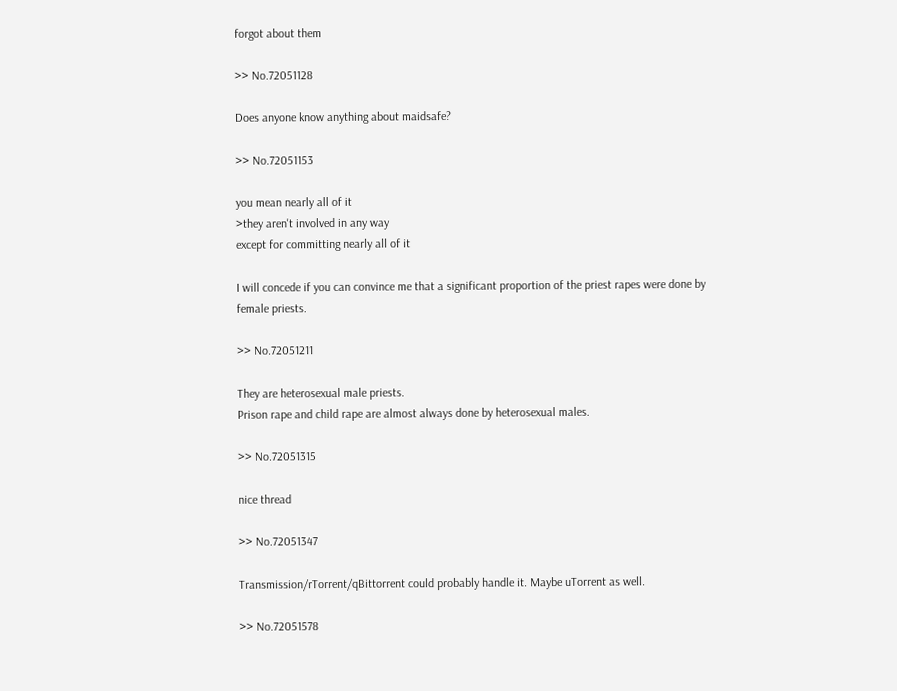forgot about them

>> No.72051128

Does anyone know anything about maidsafe?

>> No.72051153

you mean nearly all of it
>they aren't involved in any way
except for committing nearly all of it

I will concede if you can convince me that a significant proportion of the priest rapes were done by female priests.

>> No.72051211

They are heterosexual male priests.
Prison rape and child rape are almost always done by heterosexual males.

>> No.72051315

nice thread

>> No.72051347

Transmission/rTorrent/qBittorrent could probably handle it. Maybe uTorrent as well.

>> No.72051578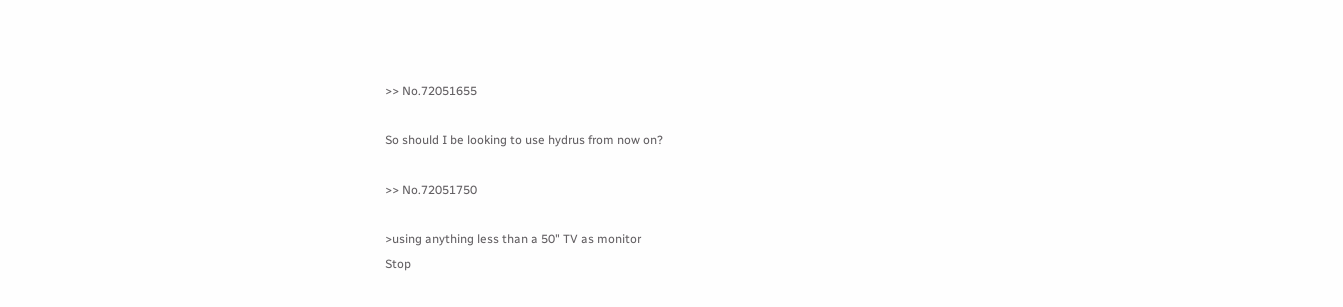>> No.72051655

So should I be looking to use hydrus from now on?

>> No.72051750

>using anything less than a 50" TV as monitor
Stop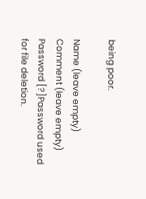being poor.

Name (leave empty)
Comment (leave empty)
Password [?]Password used for file deletion.